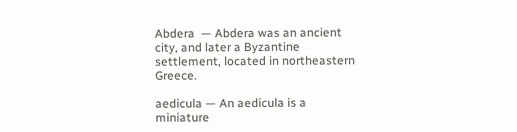Abdera  — Abdera was an ancient city, and later a Byzantine settlement, located in northeastern Greece.

aedicula — An aedicula is a miniature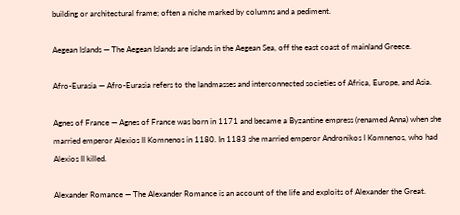building or architectural frame; often a niche marked by columns and a pediment.

Aegean Islands — The Aegean Islands are islands in the Aegean Sea, off the east coast of mainland Greece.

Afro-Eurasia — Afro-Eurasia refers to the landmasses and interconnected societies of Africa, Europe, and Asia.

Agnes of France — Agnes of France was born in 1171 and became a Byzantine empress (renamed Anna) when she married emperor Alexios II Komnenos in 1180. In 1183 she married emperor Andronikos I Komnenos, who had Alexios II killed.

Alexander Romance — The Alexander Romance is an account of the life and exploits of Alexander the Great.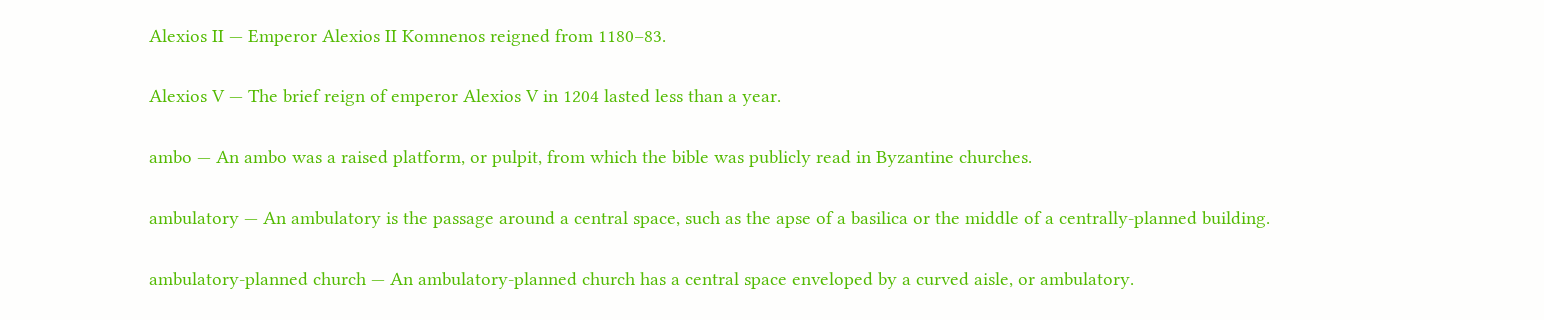Alexios II — Emperor Alexios II Komnenos reigned from 1180–83.

Alexios V — The brief reign of emperor Alexios V in 1204 lasted less than a year.

ambo — An ambo was a raised platform, or pulpit, from which the bible was publicly read in Byzantine churches.

ambulatory — An ambulatory is the passage around a central space, such as the apse of a basilica or the middle of a centrally-planned building.

ambulatory-planned church — An ambulatory-planned church has a central space enveloped by a curved aisle, or ambulatory.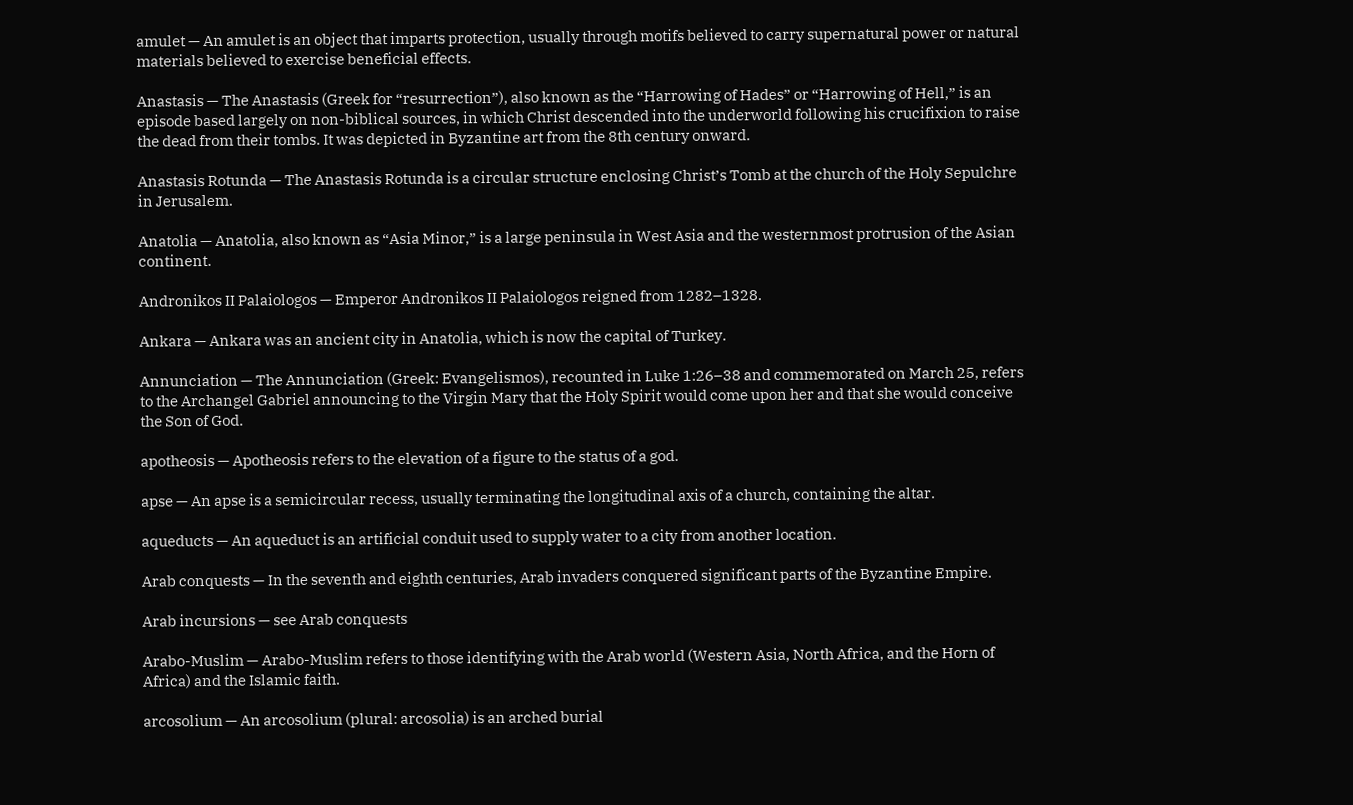amulet — An amulet is an object that imparts protection, usually through motifs believed to carry supernatural power or natural materials believed to exercise beneficial effects.

Anastasis — The Anastasis (Greek for “resurrection”), also known as the “Harrowing of Hades” or “Harrowing of Hell,” is an episode based largely on non-biblical sources, in which Christ descended into the underworld following his crucifixion to raise the dead from their tombs. It was depicted in Byzantine art from the 8th century onward.

Anastasis Rotunda — The Anastasis Rotunda is a circular structure enclosing Christ’s Tomb at the church of the Holy Sepulchre in Jerusalem.

Anatolia — Anatolia, also known as “Asia Minor,” is a large peninsula in West Asia and the westernmost protrusion of the Asian continent.

Andronikos II Palaiologos — Emperor Andronikos II Palaiologos reigned from 1282–1328.

Ankara — Ankara was an ancient city in Anatolia, which is now the capital of Turkey.

Annunciation — The Annunciation (Greek: Evangelismos), recounted in Luke 1:26–38 and commemorated on March 25, refers to the Archangel Gabriel announcing to the Virgin Mary that the Holy Spirit would come upon her and that she would conceive the Son of God.

apotheosis — Apotheosis refers to the elevation of a figure to the status of a god.

apse — An apse is a semicircular recess, usually terminating the longitudinal axis of a church, containing the altar.

aqueducts — An aqueduct is an artificial conduit used to supply water to a city from another location.

Arab conquests — In the seventh and eighth centuries, Arab invaders conquered significant parts of the Byzantine Empire.

Arab incursions — see Arab conquests

Arabo-Muslim — Arabo-Muslim refers to those identifying with the Arab world (Western Asia, North Africa, and the Horn of Africa) and the Islamic faith.

arcosolium — An arcosolium (plural: arcosolia) is an arched burial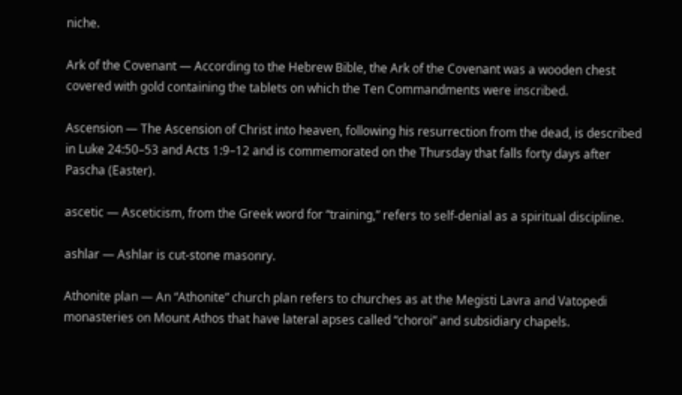niche.

Ark of the Covenant — According to the Hebrew Bible, the Ark of the Covenant was a wooden chest covered with gold containing the tablets on which the Ten Commandments were inscribed.

Ascension — The Ascension of Christ into heaven, following his resurrection from the dead, is described in Luke 24:50–53 and Acts 1:9–12 and is commemorated on the Thursday that falls forty days after Pascha (Easter).

ascetic — Asceticism, from the Greek word for “training,” refers to self-denial as a spiritual discipline.

ashlar — Ashlar is cut-stone masonry.

Athonite plan — An “Athonite” church plan refers to churches as at the Megisti Lavra and Vatopedi monasteries on Mount Athos that have lateral apses called “choroi” and subsidiary chapels.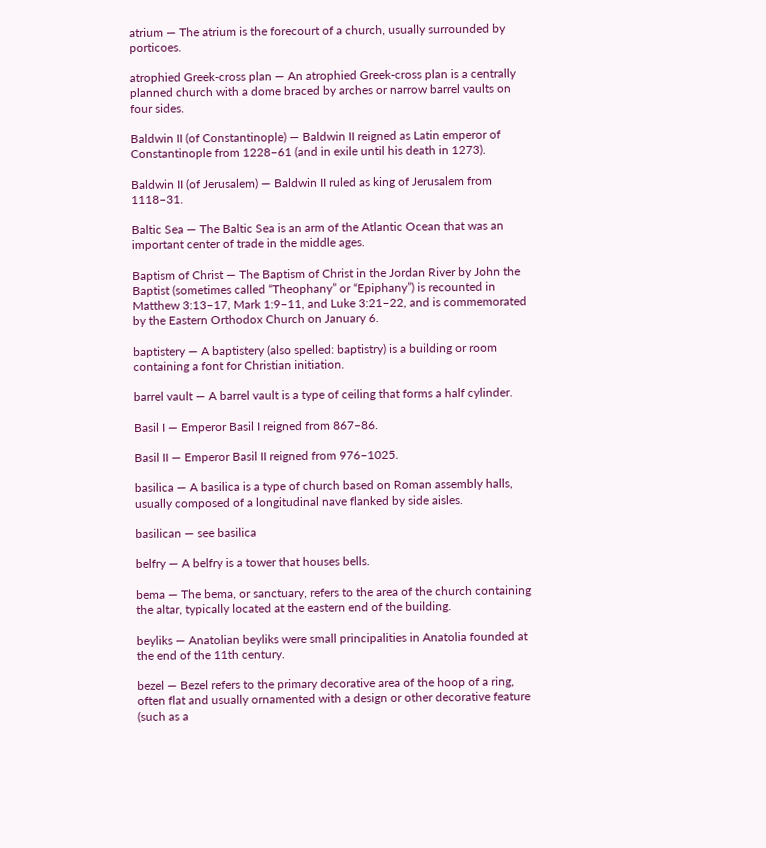atrium — The atrium is the forecourt of a church, usually surrounded by porticoes.

atrophied Greek-cross plan — An atrophied Greek-cross plan is a centrally planned church with a dome braced by arches or narrow barrel vaults on four sides.

Baldwin II (of Constantinople) — Baldwin II reigned as Latin emperor of Constantinople from 1228–61 (and in exile until his death in 1273).

Baldwin II (of Jerusalem) — Baldwin II ruled as king of Jerusalem from 1118–31.

Baltic Sea — The Baltic Sea is an arm of the Atlantic Ocean that was an important center of trade in the middle ages.

Baptism of Christ — The Baptism of Christ in the Jordan River by John the Baptist (sometimes called “Theophany” or “Epiphany”) is recounted in Matthew 3:13–17, Mark 1:9–11, and Luke 3:21–22, and is commemorated by the Eastern Orthodox Church on January 6.

baptistery — A baptistery (also spelled: baptistry) is a building or room containing a font for Christian initiation.

barrel vault — A barrel vault is a type of ceiling that forms a half cylinder.

Basil I — Emperor Basil I reigned from 867–86.

Basil II — Emperor Basil II reigned from 976–1025.

basilica — A basilica is a type of church based on Roman assembly halls, usually composed of a longitudinal nave flanked by side aisles.

basilican — see basilica

belfry — A belfry is a tower that houses bells.

bema — The bema, or sanctuary, refers to the area of the church containing the altar, typically located at the eastern end of the building.

beyliks — Anatolian beyliks were small principalities in Anatolia founded at the end of the 11th century.

bezel — Bezel refers to the primary decorative area of the hoop of a ring, often flat and usually ornamented with a design or other decorative feature (such as a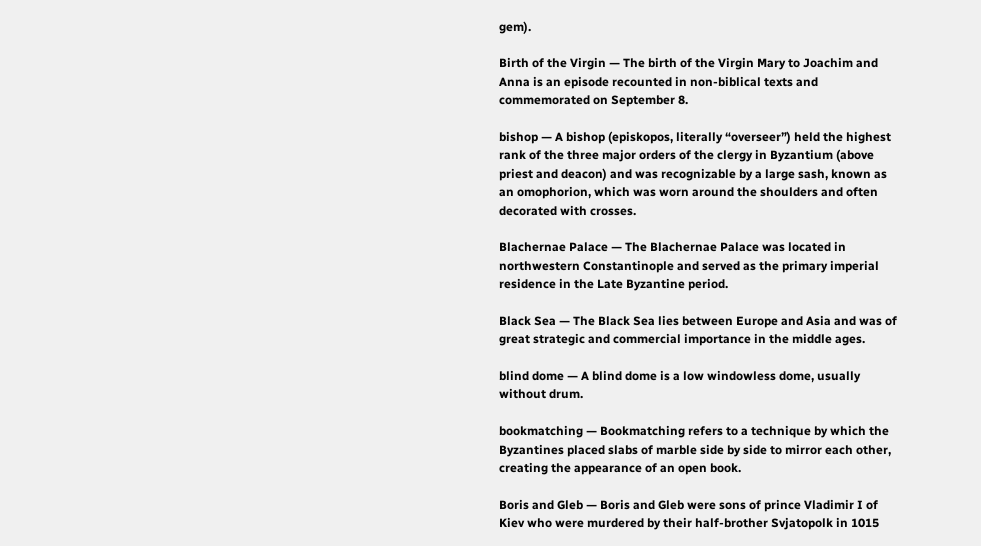gem).

Birth of the Virgin — The birth of the Virgin Mary to Joachim and Anna is an episode recounted in non-biblical texts and commemorated on September 8.

bishop — A bishop (episkopos, literally “overseer”) held the highest rank of the three major orders of the clergy in Byzantium (above priest and deacon) and was recognizable by a large sash, known as an omophorion, which was worn around the shoulders and often decorated with crosses.

Blachernae Palace — The Blachernae Palace was located in northwestern Constantinople and served as the primary imperial residence in the Late Byzantine period.

Black Sea — The Black Sea lies between Europe and Asia and was of great strategic and commercial importance in the middle ages.

blind dome — A blind dome is a low windowless dome, usually without drum.

bookmatching — Bookmatching refers to a technique by which the Byzantines placed slabs of marble side by side to mirror each other, creating the appearance of an open book.

Boris and Gleb — Boris and Gleb were sons of prince Vladimir I of Kiev who were murdered by their half-brother Svjatopolk in 1015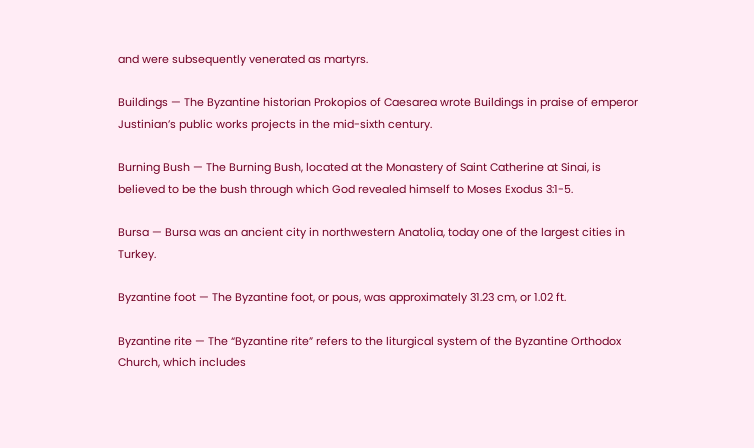and were subsequently venerated as martyrs.

Buildings — The Byzantine historian Prokopios of Caesarea wrote Buildings in praise of emperor Justinian’s public works projects in the mid-sixth century.

Burning Bush — The Burning Bush, located at the Monastery of Saint Catherine at Sinai, is believed to be the bush through which God revealed himself to Moses Exodus 3:1-5.

Bursa — Bursa was an ancient city in northwestern Anatolia, today one of the largest cities in Turkey.

Byzantine foot — The Byzantine foot, or pous, was approximately 31.23 cm, or 1.02 ft.

Byzantine rite — The “Byzantine rite” refers to the liturgical system of the Byzantine Orthodox Church, which includes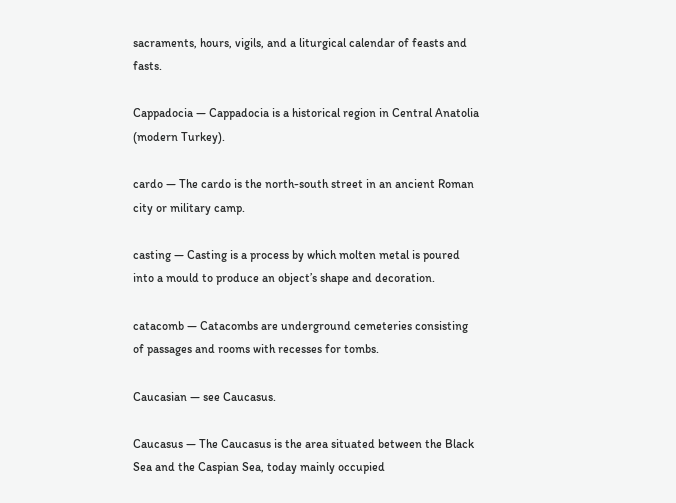sacraments, hours, vigils, and a liturgical calendar of feasts and fasts.

Cappadocia — Cappadocia is a historical region in Central Anatolia (modern Turkey).

cardo — The cardo is the north-south street in an ancient Roman city or military camp.

casting — Casting is a process by which molten metal is poured into a mould to produce an object’s shape and decoration.

catacomb — Catacombs are underground cemeteries consisting of passages and rooms with recesses for tombs.

Caucasian — see Caucasus.

Caucasus — The Caucasus is the area situated between the Black Sea and the Caspian Sea, today mainly occupied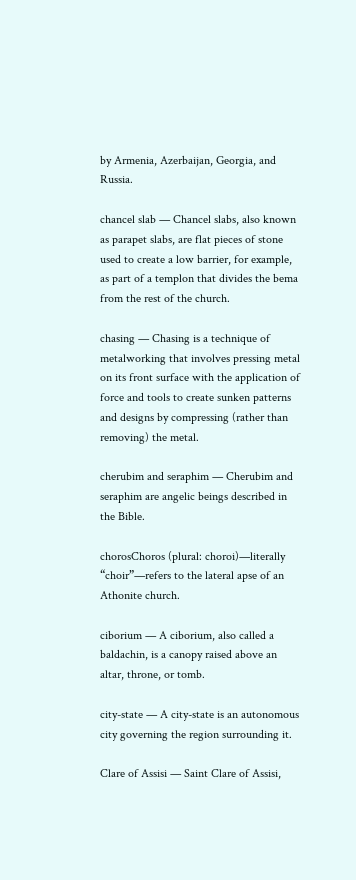by Armenia, Azerbaijan, Georgia, and Russia.

chancel slab — Chancel slabs, also known as parapet slabs, are flat pieces of stone used to create a low barrier, for example, as part of a templon that divides the bema from the rest of the church.

chasing — Chasing is a technique of metalworking that involves pressing metal on its front surface with the application of force and tools to create sunken patterns and designs by compressing (rather than removing) the metal.

cherubim and seraphim — Cherubim and seraphim are angelic beings described in the Bible.

chorosChoros (plural: choroi)—literally “choir”—refers to the lateral apse of an Athonite church.

ciborium — A ciborium, also called a baldachin, is a canopy raised above an altar, throne, or tomb.

city-state — A city-state is an autonomous city governing the region surrounding it.

Clare of Assisi — Saint Clare of Assisi,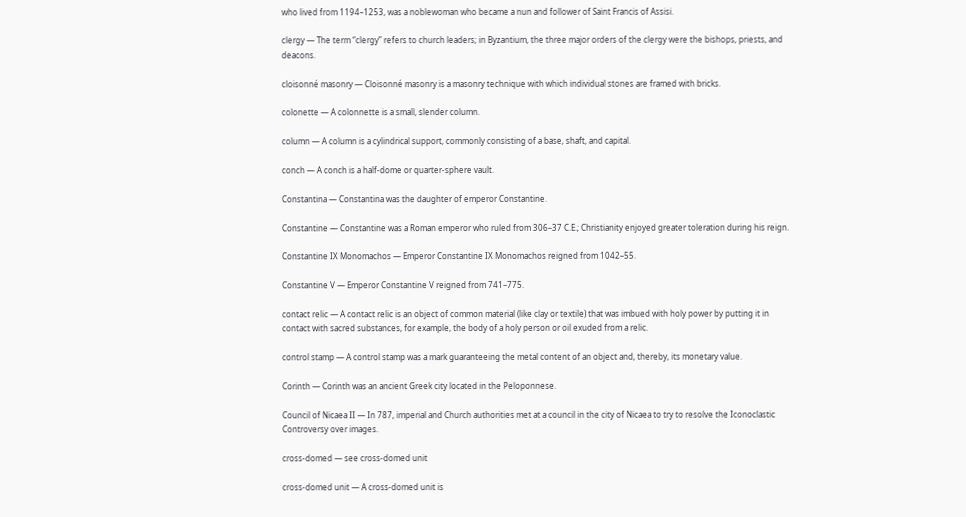who lived from 1194–1253, was a noblewoman who became a nun and follower of Saint Francis of Assisi.

clergy — The term “clergy” refers to church leaders; in Byzantium, the three major orders of the clergy were the bishops, priests, and deacons.

cloisonné masonry — Cloisonné masonry is a masonry technique with which individual stones are framed with bricks.

colonette — A colonnette is a small, slender column.

column — A column is a cylindrical support, commonly consisting of a base, shaft, and capital.

conch — A conch is a half-dome or quarter-sphere vault.

Constantina — Constantina was the daughter of emperor Constantine.

Constantine — Constantine was a Roman emperor who ruled from 306–37 C.E.; Christianity enjoyed greater toleration during his reign.

Constantine IX Monomachos — Emperor Constantine IX Monomachos reigned from 1042–55.

Constantine V — Emperor Constantine V reigned from 741–775.

contact relic — A contact relic is an object of common material (like clay or textile) that was imbued with holy power by putting it in contact with sacred substances, for example, the body of a holy person or oil exuded from a relic.

control stamp — A control stamp was a mark guaranteeing the metal content of an object and, thereby, its monetary value.

Corinth — Corinth was an ancient Greek city located in the Peloponnese.

Council of Nicaea II — In 787, imperial and Church authorities met at a council in the city of Nicaea to try to resolve the Iconoclastic Controversy over images.

cross-domed — see cross-domed unit

cross-domed unit — A cross-domed unit is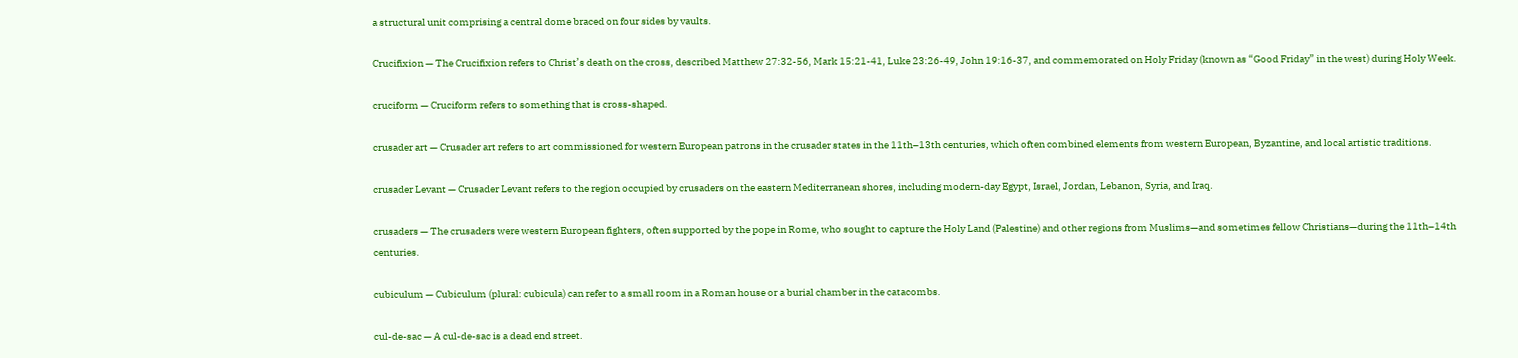a structural unit comprising a central dome braced on four sides by vaults.

Crucifixion — The Crucifixion refers to Christ’s death on the cross, described Matthew 27:32-56, Mark 15:21-41, Luke 23:26-49, John 19:16-37, and commemorated on Holy Friday (known as “Good Friday” in the west) during Holy Week.

cruciform — Cruciform refers to something that is cross-shaped.

crusader art — Crusader art refers to art commissioned for western European patrons in the crusader states in the 11th–13th centuries, which often combined elements from western European, Byzantine, and local artistic traditions.

crusader Levant — Crusader Levant refers to the region occupied by crusaders on the eastern Mediterranean shores, including modern-day Egypt, Israel, Jordan, Lebanon, Syria, and Iraq.

crusaders — The crusaders were western European fighters, often supported by the pope in Rome, who sought to capture the Holy Land (Palestine) and other regions from Muslims—and sometimes fellow Christians—during the 11th–14th centuries.

cubiculum — Cubiculum (plural: cubicula) can refer to a small room in a Roman house or a burial chamber in the catacombs.

cul-de-sac — A cul-de-sac is a dead end street.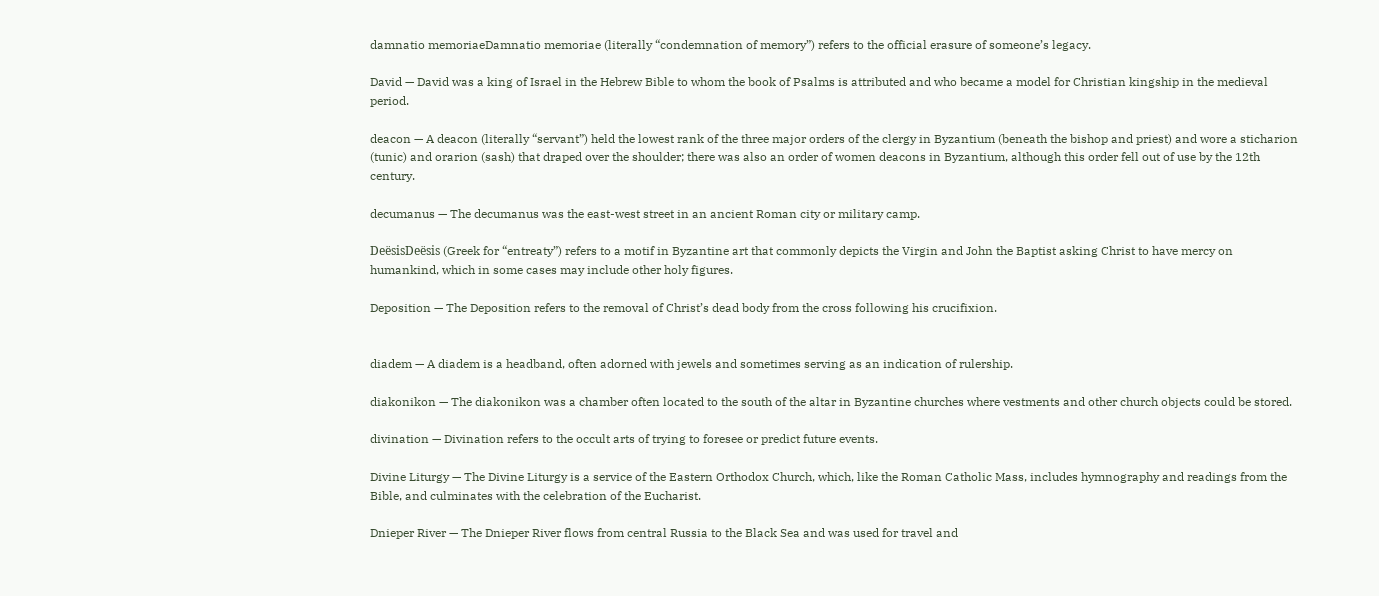damnatio memoriaeDamnatio memoriae (literally “condemnation of memory”) refers to the official erasure of someone’s legacy.

David — David was a king of Israel in the Hebrew Bible to whom the book of Psalms is attributed and who became a model for Christian kingship in the medieval period.

deacon — A deacon (literally “servant”) held the lowest rank of the three major orders of the clergy in Byzantium (beneath the bishop and priest) and wore a sticharion (tunic) and orarion (sash) that draped over the shoulder; there was also an order of women deacons in Byzantium, although this order fell out of use by the 12th century.

decumanus — The decumanus was the east-west street in an ancient Roman city or military camp.

DeësisDeësis (Greek for “entreaty”) refers to a motif in Byzantine art that commonly depicts the Virgin and John the Baptist asking Christ to have mercy on humankind, which in some cases may include other holy figures.

Deposition — The Deposition refers to the removal of Christ’s dead body from the cross following his crucifixion.


diadem — A diadem is a headband, often adorned with jewels and sometimes serving as an indication of rulership.

diakonikon — The diakonikon was a chamber often located to the south of the altar in Byzantine churches where vestments and other church objects could be stored.

divination — Divination refers to the occult arts of trying to foresee or predict future events.

Divine Liturgy — The Divine Liturgy is a service of the Eastern Orthodox Church, which, like the Roman Catholic Mass, includes hymnography and readings from the Bible, and culminates with the celebration of the Eucharist.

Dnieper River — The Dnieper River flows from central Russia to the Black Sea and was used for travel and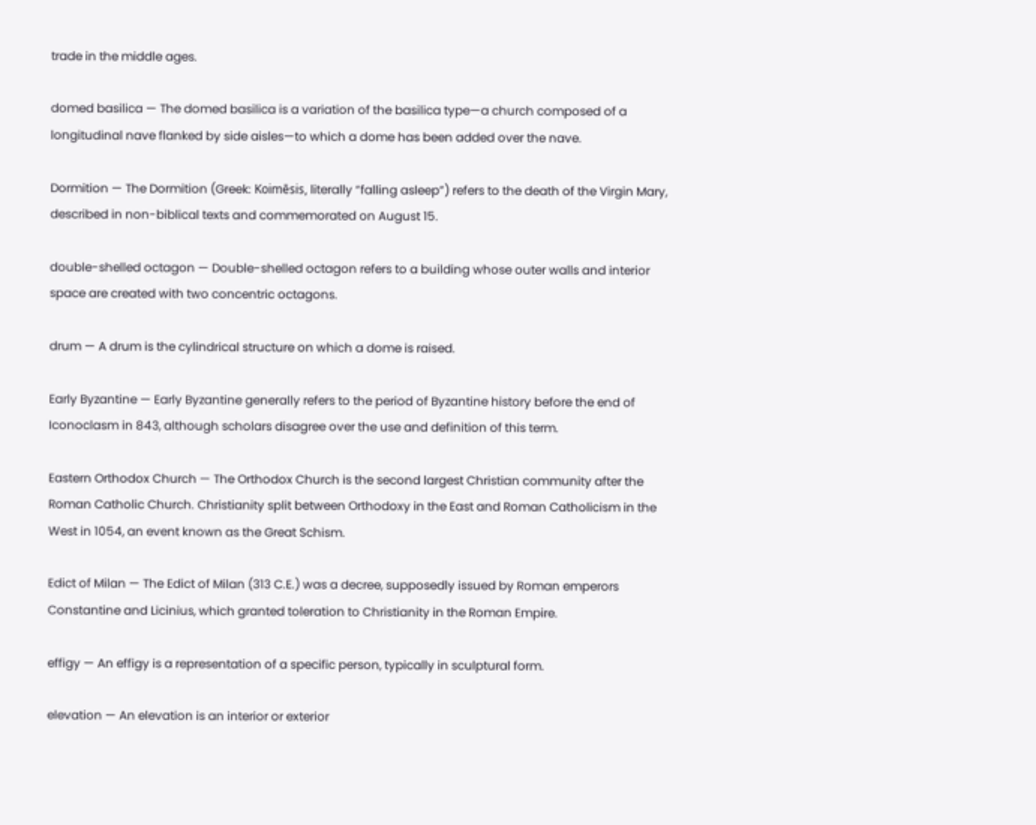trade in the middle ages.

domed basilica — The domed basilica is a variation of the basilica type—a church composed of a longitudinal nave flanked by side aisles—to which a dome has been added over the nave.

Dormition — The Dormition (Greek: Koimēsis, literally “falling asleep”) refers to the death of the Virgin Mary, described in non-biblical texts and commemorated on August 15.

double-shelled octagon — Double-shelled octagon refers to a building whose outer walls and interior space are created with two concentric octagons.

drum — A drum is the cylindrical structure on which a dome is raised.

Early Byzantine — Early Byzantine generally refers to the period of Byzantine history before the end of Iconoclasm in 843, although scholars disagree over the use and definition of this term.

Eastern Orthodox Church — The Orthodox Church is the second largest Christian community after the Roman Catholic Church. Christianity split between Orthodoxy in the East and Roman Catholicism in the West in 1054, an event known as the Great Schism.

Edict of Milan — The Edict of Milan (313 C.E.) was a decree, supposedly issued by Roman emperors Constantine and Licinius, which granted toleration to Christianity in the Roman Empire.

effigy — An effigy is a representation of a specific person, typically in sculptural form.

elevation — An elevation is an interior or exterior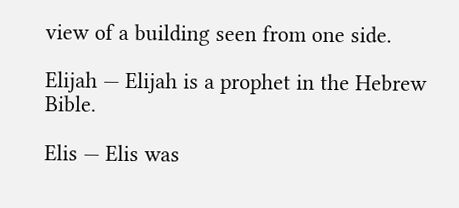view of a building seen from one side.

Elijah — Elijah is a prophet in the Hebrew Bible.

Elis — Elis was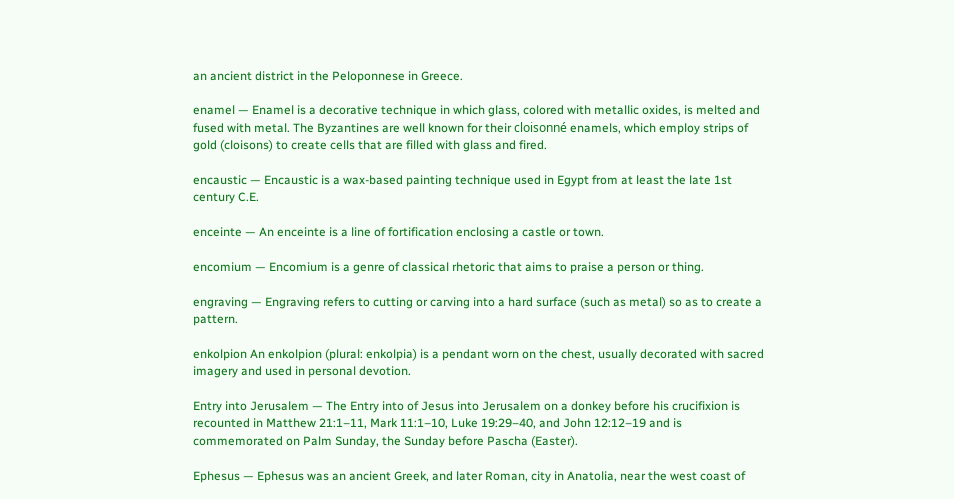an ancient district in the Peloponnese in Greece.

enamel — Enamel is a decorative technique in which glass, colored with metallic oxides, is melted and fused with metal. The Byzantines are well known for their cloisonné enamels, which employ strips of gold (cloisons) to create cells that are filled with glass and fired.

encaustic — Encaustic is a wax-based painting technique used in Egypt from at least the late 1st century C.E.

enceinte — An enceinte is a line of fortification enclosing a castle or town.

encomium — Encomium is a genre of classical rhetoric that aims to praise a person or thing.

engraving — Engraving refers to cutting or carving into a hard surface (such as metal) so as to create a pattern.

enkolpion An enkolpion (plural: enkolpia) is a pendant worn on the chest, usually decorated with sacred imagery and used in personal devotion.

Entry into Jerusalem — The Entry into of Jesus into Jerusalem on a donkey before his crucifixion is recounted in Matthew 21:1–11, Mark 11:1–10, Luke 19:29–40, and John 12:12–19 and is commemorated on Palm Sunday, the Sunday before Pascha (Easter).

Ephesus — Ephesus was an ancient Greek, and later Roman, city in Anatolia, near the west coast of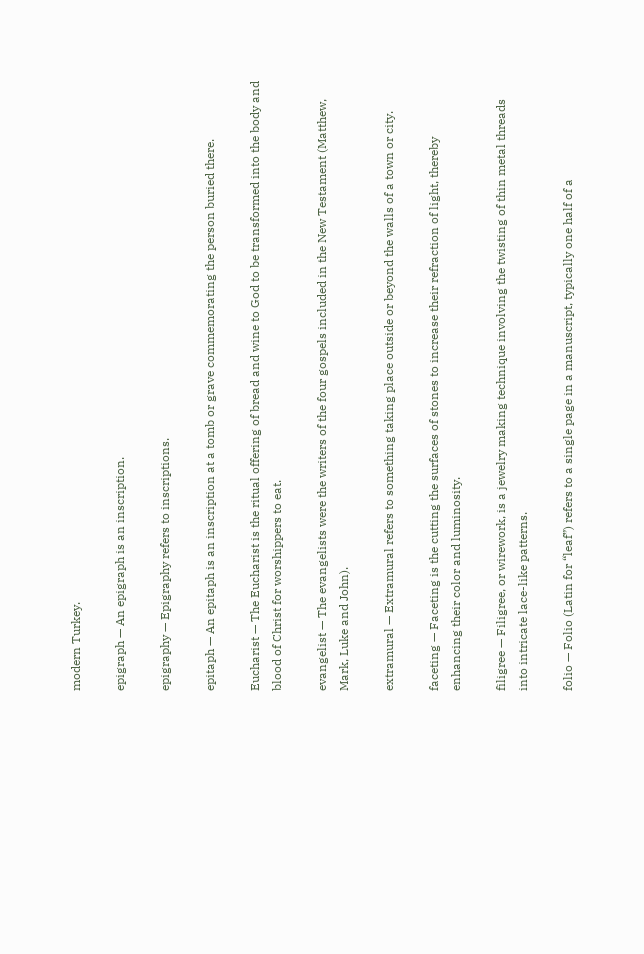modern Turkey.

epigraph — An epigraph is an inscription.

epigraphy — Epigraphy refers to inscriptions.

epitaph — An epitaph is an inscription at a tomb or grave commemorating the person buried there.

Eucharist — The Eucharist is the ritual offering of bread and wine to God to be transformed into the body and blood of Christ for worshippers to eat.

evangelist — The evangelists were the writers of the four gospels included in the New Testament (Matthew, Mark, Luke and John).

extramural — Extramural refers to something taking place outside or beyond the walls of a town or city.

faceting — Faceting is the cutting the surfaces of stones to increase their refraction of light, thereby enhancing their color and luminosity.

filigree — Filigree, or wirework, is a jewelry making technique involving the twisting of thin metal threads into intricate lace-like patterns.

folio — Folio (Latin for “leaf”) refers to a single page in a manuscript, typically one half of a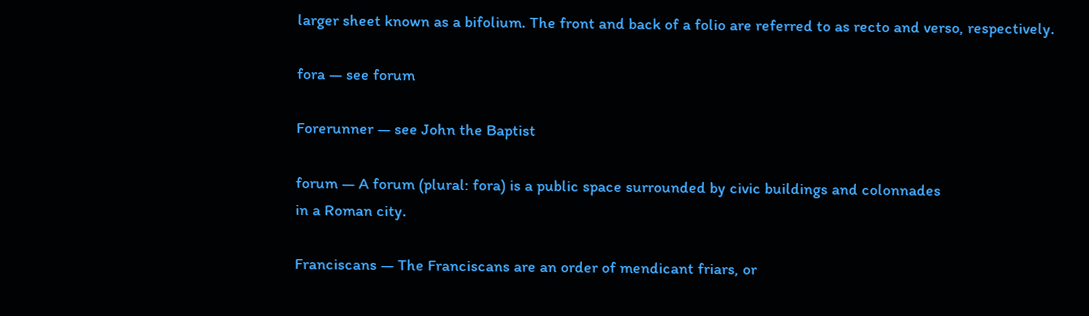larger sheet known as a bifolium. The front and back of a folio are referred to as recto and verso, respectively.

fora — see forum

Forerunner — see John the Baptist

forum — A forum (plural: fora) is a public space surrounded by civic buildings and colonnades
in a Roman city.

Franciscans — The Franciscans are an order of mendicant friars, or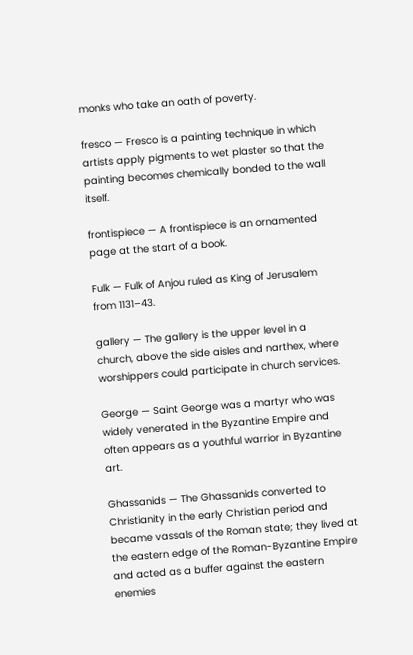monks who take an oath of poverty.

fresco — Fresco is a painting technique in which artists apply pigments to wet plaster so that the painting becomes chemically bonded to the wall itself.

frontispiece — A frontispiece is an ornamented page at the start of a book.

Fulk — Fulk of Anjou ruled as King of Jerusalem from 1131–43.

gallery — The gallery is the upper level in a church, above the side aisles and narthex, where worshippers could participate in church services.

George — Saint George was a martyr who was widely venerated in the Byzantine Empire and often appears as a youthful warrior in Byzantine art.

Ghassanids — The Ghassanids converted to Christianity in the early Christian period and became vassals of the Roman state; they lived at the eastern edge of the Roman-Byzantine Empire and acted as a buffer against the eastern enemies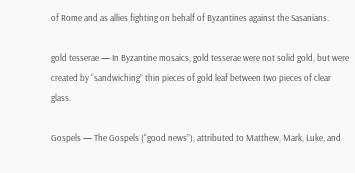of Rome and as allies fighting on behalf of Byzantines against the Sasanians.

gold tesserae — In Byzantine mosaics, gold tesserae were not solid gold, but were created by “sandwiching” thin pieces of gold leaf between two pieces of clear glass.

Gospels — The Gospels (“good news”), attributed to Matthew, Mark, Luke, and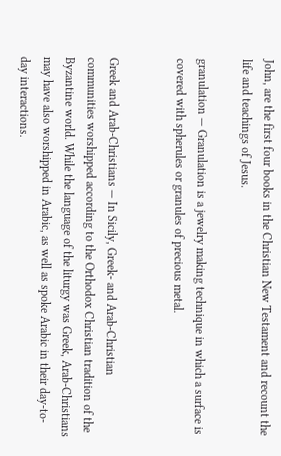John, are the first four books in the Christian New Testament and recount the life and teachings of Jesus.

granulation — Granulation is a jewelry making technique in which a surface is covered with spherules or granules of precious metal.


Greek and Arab-Christians — In Sicily, Greek- and Arab-Christian communities worshipped according to the Orthodox Christian tradition of the Byzantine world. While the language of the liturgy was Greek, Arab-Christians may have also worshipped in Arabic, as well as spoke Arabic in their day-to-day interactions.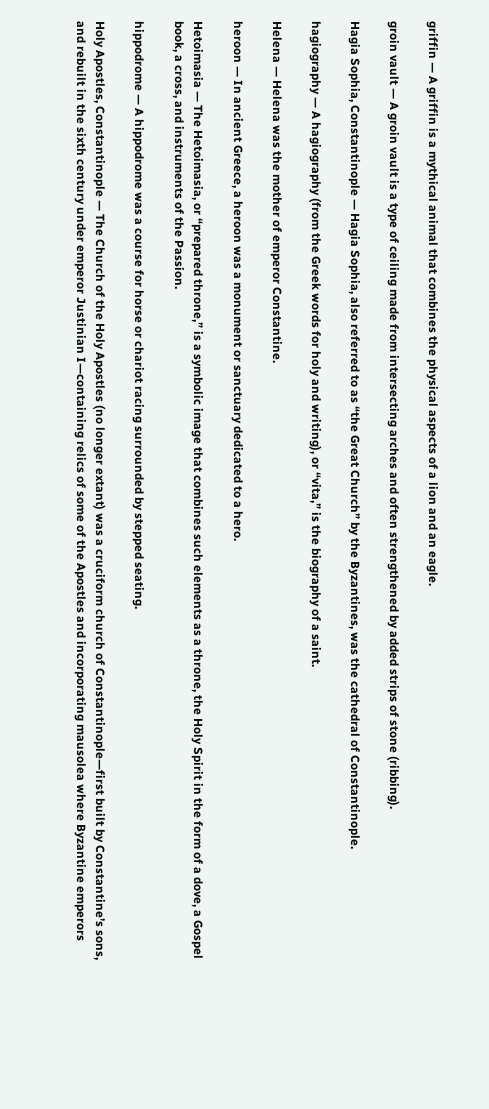griffin — A griffin is a mythical animal that combines the physical aspects of a lion and an eagle.

groin vault — A groin vault is a type of ceiling made from intersecting arches and often strengthened by added strips of stone (ribbing).

Hagia Sophia, Constantinople — Hagia Sophia, also referred to as “the Great Church” by the Byzantines, was the cathedral of Constantinople.

hagiography — A hagiography (from the Greek words for holy and writing), or “vita,” is the biography of a saint.

Helena — Helena was the mother of emperor Constantine.

heroon — In ancient Greece, a heroon was a monument or sanctuary dedicated to a hero.

Hetoimasia — The Hetoimasia, or “prepared throne,” is a symbolic image that combines such elements as a throne, the Holy Spirit in the form of a dove, a Gospel book, a cross, and instruments of the Passion.

hippodrome — A hippodrome was a course for horse or chariot racing surrounded by stepped seating.

Holy Apostles, Constantinople — The Church of the Holy Apostles (no longer extant) was a cruciform church of Constantinople—first built by Constantine’s sons, and rebuilt in the sixth century under emperor Justinian I—containing relics of some of the Apostles and incorporating mausolea where Byzantine emperors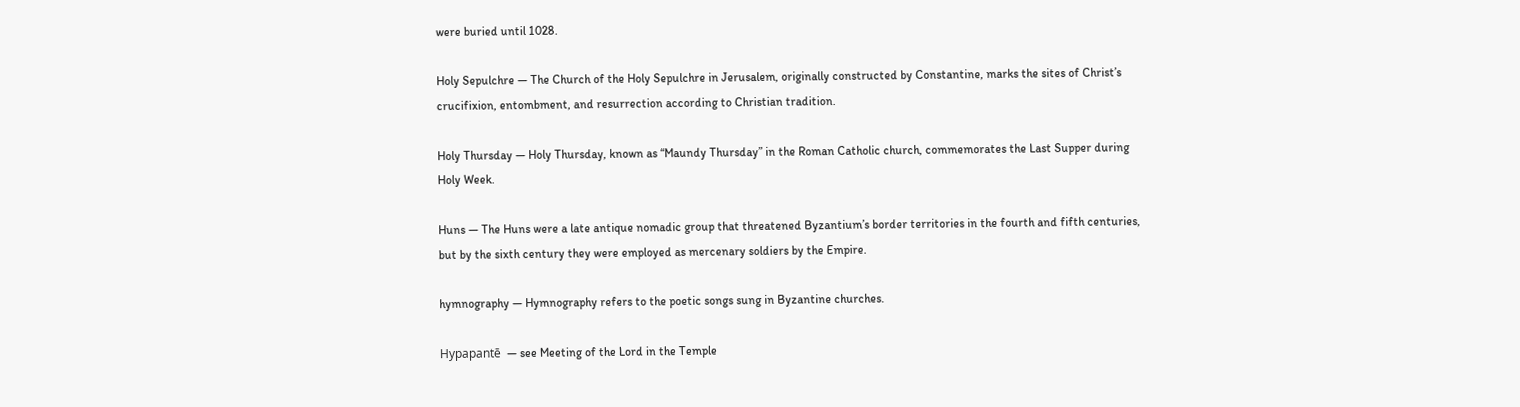were buried until 1028.

Holy Sepulchre — The Church of the Holy Sepulchre in Jerusalem, originally constructed by Constantine, marks the sites of Christ’s crucifixion, entombment, and resurrection according to Christian tradition.

Holy Thursday — Holy Thursday, known as “Maundy Thursday” in the Roman Catholic church, commemorates the Last Supper during Holy Week.

Huns — The Huns were a late antique nomadic group that threatened Byzantium’s border territories in the fourth and fifth centuries, but by the sixth century they were employed as mercenary soldiers by the Empire.

hymnography — Hymnography refers to the poetic songs sung in Byzantine churches.

Hypapantē  — see Meeting of the Lord in the Temple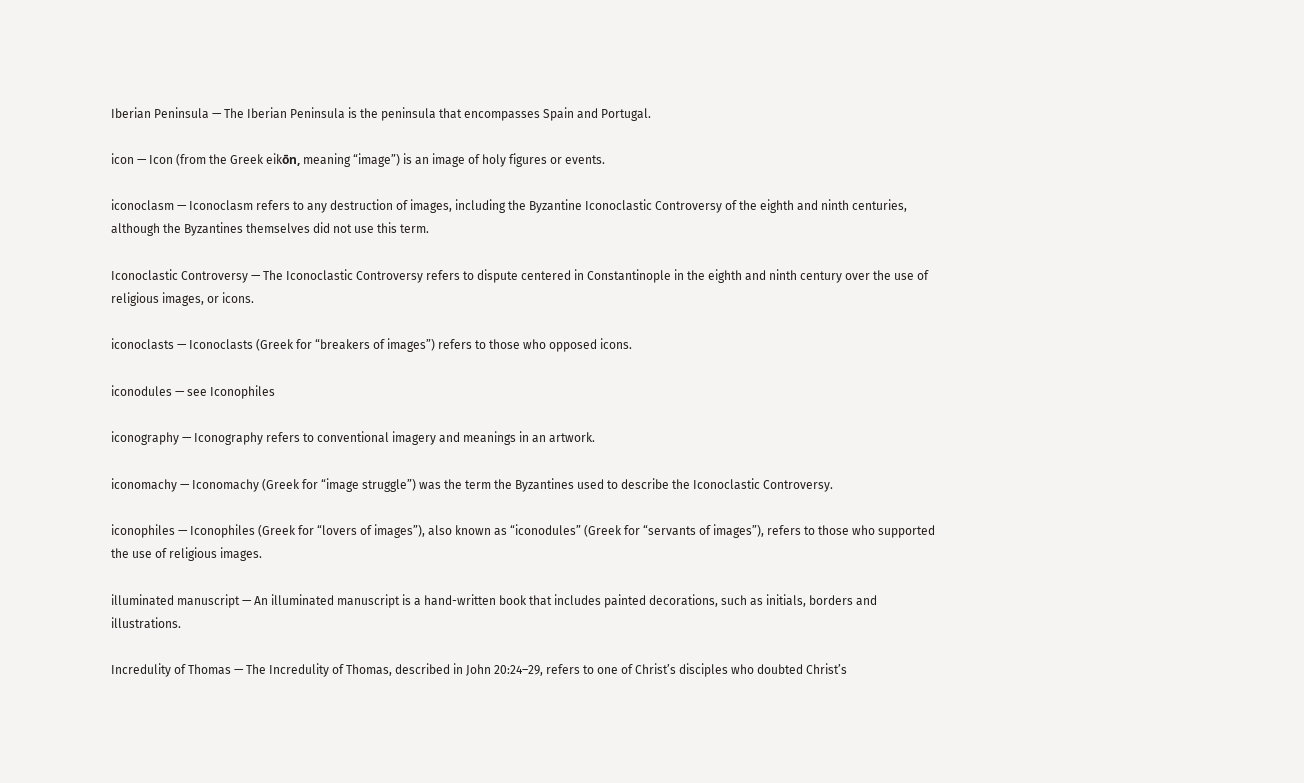Iberian Peninsula — The Iberian Peninsula is the peninsula that encompasses Spain and Portugal.

icon — Icon (from the Greek eikо̄n, meaning “image”) is an image of holy figures or events.

iconoclasm — Iconoclasm refers to any destruction of images, including the Byzantine Iconoclastic Controversy of the eighth and ninth centuries, although the Byzantines themselves did not use this term.

Iconoclastic Controversy — The Iconoclastic Controversy refers to dispute centered in Constantinople in the eighth and ninth century over the use of religious images, or icons.

iconoclasts — Iconoclasts (Greek for “breakers of images”) refers to those who opposed icons.

iconodules — see Iconophiles

iconography — Iconography refers to conventional imagery and meanings in an artwork.

iconomachy — Iconomachy (Greek for “image struggle”) was the term the Byzantines used to describe the Iconoclastic Controversy.

iconophiles — Iconophiles (Greek for “lovers of images”), also known as “iconodules” (Greek for “servants of images”), refers to those who supported the use of religious images.

illuminated manuscript — An illuminated manuscript is a hand-written book that includes painted decorations, such as initials, borders and illustrations.

Incredulity of Thomas — The Incredulity of Thomas, described in John 20:24–29, refers to one of Christ’s disciples who doubted Christ’s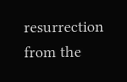resurrection from the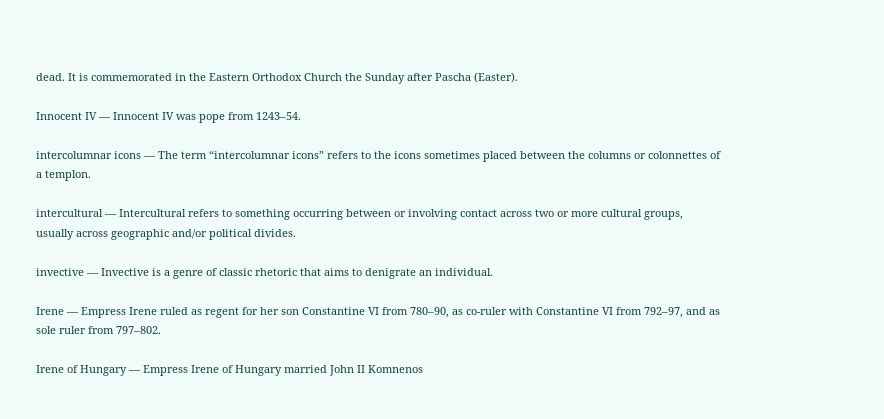dead. It is commemorated in the Eastern Orthodox Church the Sunday after Pascha (Easter).

Innocent IV — Innocent IV was pope from 1243–54.

intercolumnar icons — The term “intercolumnar icons” refers to the icons sometimes placed between the columns or colonnettes of a templon.

intercultural — Intercultural refers to something occurring between or involving contact across two or more cultural groups, usually across geographic and/or political divides.

invective — Invective is a genre of classic rhetoric that aims to denigrate an individual.

Irene — Empress Irene ruled as regent for her son Constantine VI from 780–90, as co-ruler with Constantine VI from 792–97, and as sole ruler from 797–802.

Irene of Hungary — Empress Irene of Hungary married John II Komnenos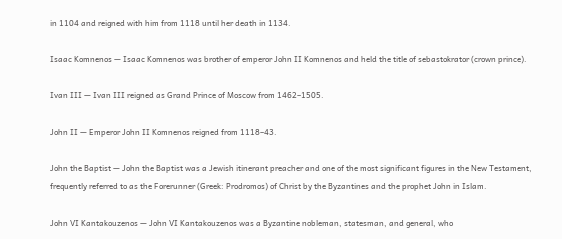in 1104 and reigned with him from 1118 until her death in 1134.

Isaac Komnenos — Isaac Komnenos was brother of emperor John II Komnenos and held the title of sebastokrator (crown prince).

Ivan III — Ivan III reigned as Grand Prince of Moscow from 1462–1505.

John II — Emperor John II Komnenos reigned from 1118–43.

John the Baptist — John the Baptist was a Jewish itinerant preacher and one of the most significant figures in the New Testament, frequently referred to as the Forerunner (Greek: Prodromos) of Christ by the Byzantines and the prophet John in Islam.

John VI Kantakouzenos — John VI Kantakouzenos was a Byzantine nobleman, statesman, and general, who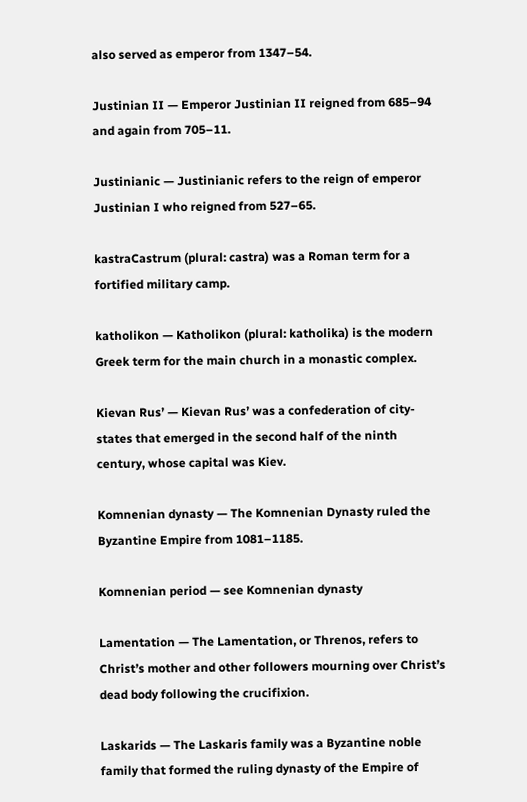also served as emperor from 1347–54.

Justinian II — Emperor Justinian II reigned from 685–94 and again from 705–11.

Justinianic — Justinianic refers to the reign of emperor Justinian I who reigned from 527–65.

kastraCastrum (plural: castra) was a Roman term for a fortified military camp.

katholikon — Katholikon (plural: katholika) is the modern Greek term for the main church in a monastic complex.

Kievan Rus’ — Kievan Rus’ was a confederation of city-states that emerged in the second half of the ninth century, whose capital was Kiev.

Komnenian dynasty — The Komnenian Dynasty ruled the Byzantine Empire from 1081–1185.

Komnenian period — see Komnenian dynasty

Lamentation — The Lamentation, or Threnos, refers to Christ’s mother and other followers mourning over Christ’s dead body following the crucifixion.

Laskarids — The Laskaris family was a Byzantine noble family that formed the ruling dynasty of the Empire of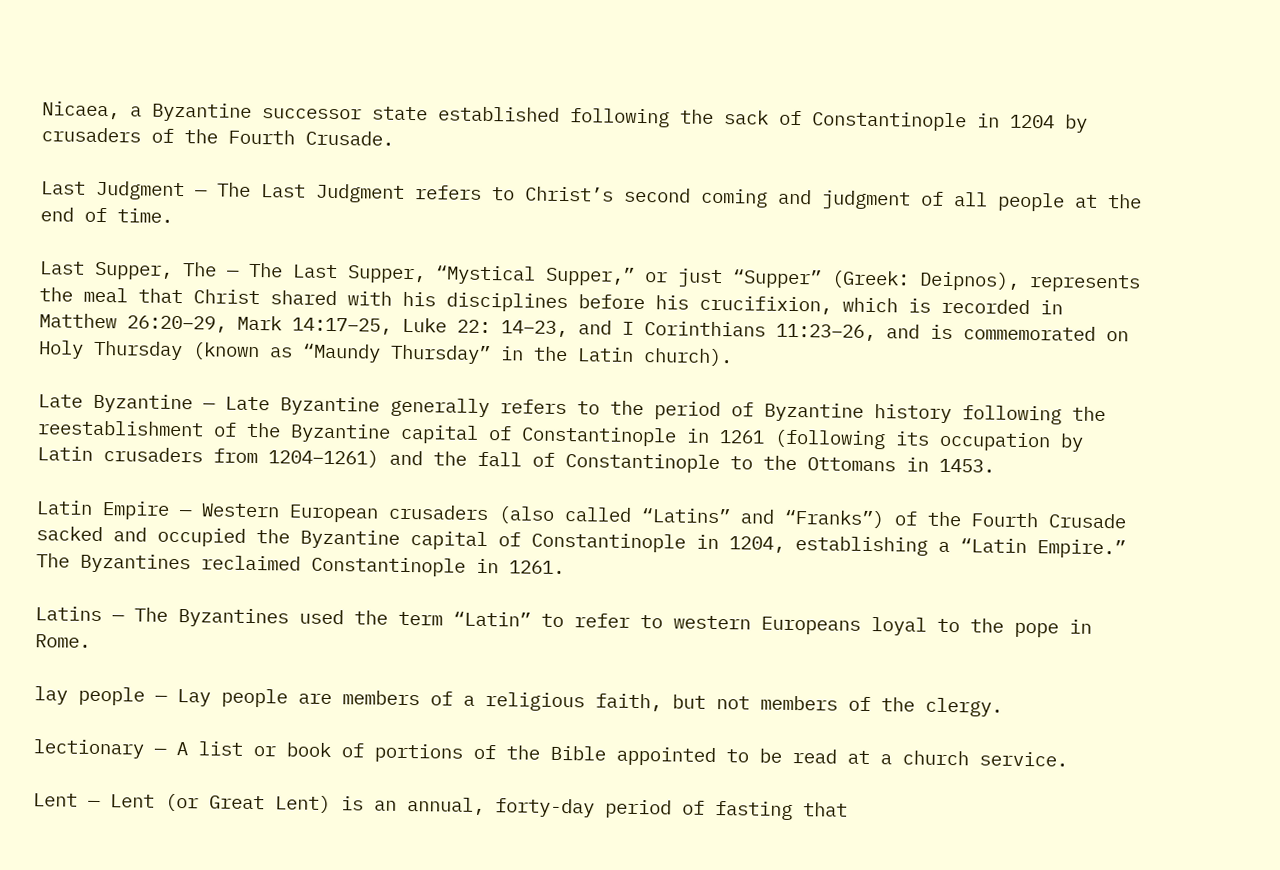Nicaea, a Byzantine successor state established following the sack of Constantinople in 1204 by crusaders of the Fourth Crusade.

Last Judgment — The Last Judgment refers to Christ’s second coming and judgment of all people at the end of time.

Last Supper, The — The Last Supper, “Mystical Supper,” or just “Supper” (Greek: Deipnos), represents the meal that Christ shared with his disciplines before his crucifixion, which is recorded in Matthew 26:20–29, Mark 14:17–25, Luke 22: 14–23, and I Corinthians 11:23–26, and is commemorated on Holy Thursday (known as “Maundy Thursday” in the Latin church).

Late Byzantine — Late Byzantine generally refers to the period of Byzantine history following the reestablishment of the Byzantine capital of Constantinople in 1261 (following its occupation by Latin crusaders from 1204–1261) and the fall of Constantinople to the Ottomans in 1453.

Latin Empire — Western European crusaders (also called “Latins” and “Franks”) of the Fourth Crusade sacked and occupied the Byzantine capital of Constantinople in 1204, establishing a “Latin Empire.” The Byzantines reclaimed Constantinople in 1261.

Latins — The Byzantines used the term “Latin” to refer to western Europeans loyal to the pope in Rome.

lay people — Lay people are members of a religious faith, but not members of the clergy.

lectionary — A list or book of portions of the Bible appointed to be read at a church service.

Lent — Lent (or Great Lent) is an annual, forty-day period of fasting that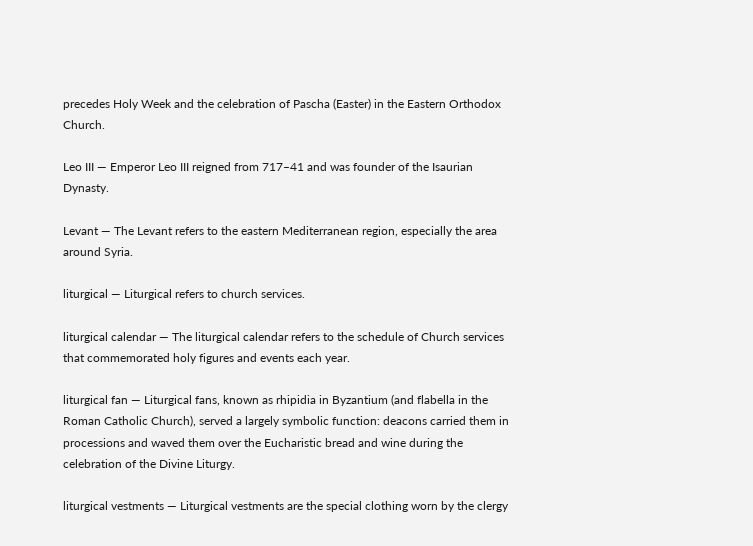precedes Holy Week and the celebration of Pascha (Easter) in the Eastern Orthodox Church.

Leo III — Emperor Leo III reigned from 717–41 and was founder of the Isaurian Dynasty.

Levant — The Levant refers to the eastern Mediterranean region, especially the area around Syria.

liturgical — Liturgical refers to church services.

liturgical calendar — The liturgical calendar refers to the schedule of Church services that commemorated holy figures and events each year.

liturgical fan — Liturgical fans, known as rhipidia in Byzantium (and flabella in the Roman Catholic Church), served a largely symbolic function: deacons carried them in processions and waved them over the Eucharistic bread and wine during the celebration of the Divine Liturgy.

liturgical vestments — Liturgical vestments are the special clothing worn by the clergy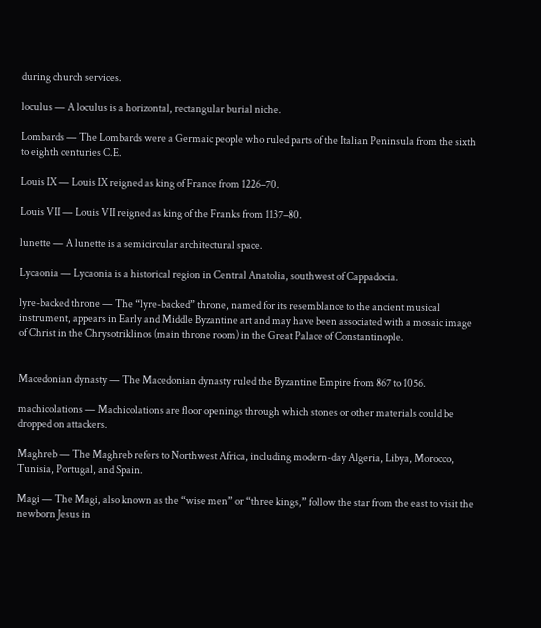during church services.

loculus — A loculus is a horizontal, rectangular burial niche.

Lombards — The Lombards were a Germaic people who ruled parts of the Italian Peninsula from the sixth to eighth centuries C.E.

Louis IX — Louis IX reigned as king of France from 1226–70.

Louis VII — Louis VII reigned as king of the Franks from 1137–80.

lunette — A lunette is a semicircular architectural space.

Lycaonia — Lycaonia is a historical region in Central Anatolia, southwest of Cappadocia.

lyre-backed throne — The “lyre-backed” throne, named for its resemblance to the ancient musical instrument, appears in Early and Middle Byzantine art and may have been associated with a mosaic image of Christ in the Chrysotriklinos (main throne room) in the Great Palace of Constantinople.


Macedonian dynasty — The Macedonian dynasty ruled the Byzantine Empire from 867 to 1056.

machicolations — Machicolations are floor openings through which stones or other materials could be dropped on attackers.

Maghreb — The Maghreb refers to Northwest Africa, including modern-day Algeria, Libya, Morocco, Tunisia, Portugal, and Spain.

Magi — The Magi, also known as the “wise men” or “three kings,” follow the star from the east to visit the newborn Jesus in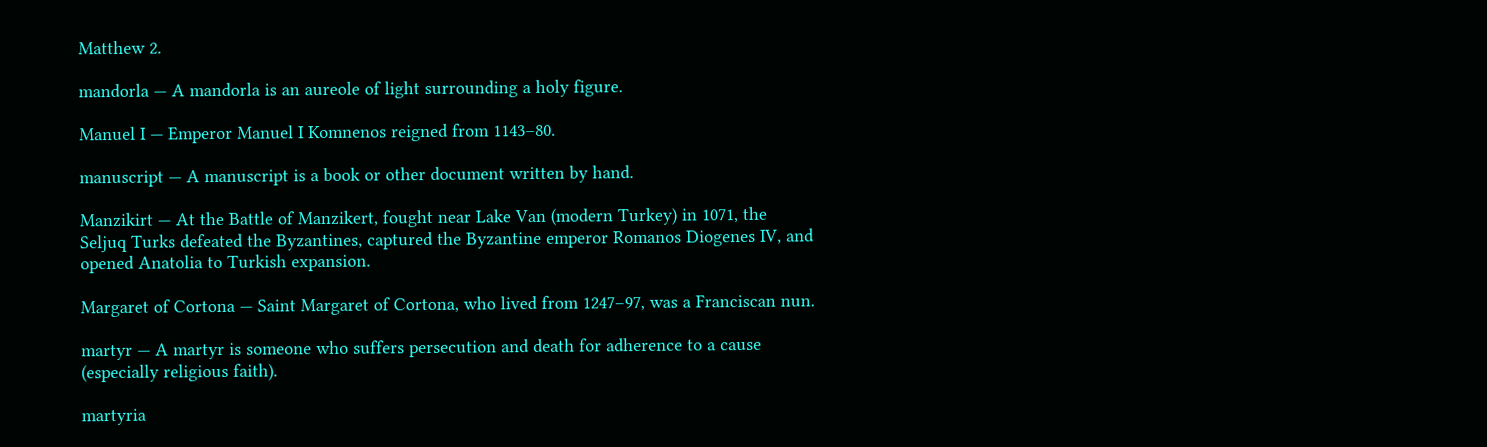Matthew 2.

mandorla — A mandorla is an aureole of light surrounding a holy figure.

Manuel I — Emperor Manuel I Komnenos reigned from 1143–80.

manuscript — A manuscript is a book or other document written by hand.

Manzikirt — At the Battle of Manzikert, fought near Lake Van (modern Turkey) in 1071, the Seljuq Turks defeated the Byzantines, captured the Byzantine emperor Romanos Diogenes IV, and opened Anatolia to Turkish expansion.

Margaret of Cortona — Saint Margaret of Cortona, who lived from 1247–97, was a Franciscan nun.

martyr — A martyr is someone who suffers persecution and death for adherence to a cause (especially religious faith).

martyria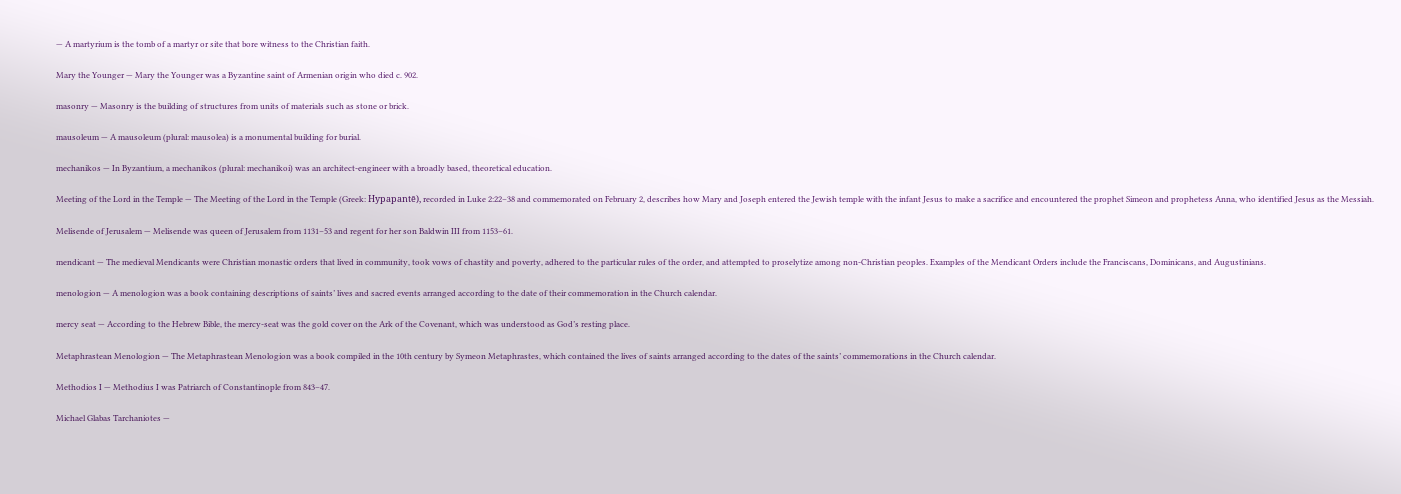— A martyrium is the tomb of a martyr or site that bore witness to the Christian faith.

Mary the Younger — Mary the Younger was a Byzantine saint of Armenian origin who died c. 902.

masonry — Masonry is the building of structures from units of materials such as stone or brick.

mausoleum — A mausoleum (plural: mausolea) is a monumental building for burial.

mechanikos — In Byzantium, a mechanikos (plural: mechanikoi) was an architect-engineer with a broadly based, theoretical education.

Meeting of the Lord in the Temple — The Meeting of the Lord in the Temple (Greek: Hypapantē), recorded in Luke 2:22–38 and commemorated on February 2, describes how Mary and Joseph entered the Jewish temple with the infant Jesus to make a sacrifice and encountered the prophet Simeon and prophetess Anna, who identified Jesus as the Messiah.

Melisende of Jerusalem — Melisende was queen of Jerusalem from 1131–53 and regent for her son Baldwin III from 1153–61.

mendicant — The medieval Mendicants were Christian monastic orders that lived in community, took vows of chastity and poverty, adhered to the particular rules of the order, and attempted to proselytize among non-Christian peoples. Examples of the Mendicant Orders include the Franciscans, Dominicans, and Augustinians.

menologion — A menologion was a book containing descriptions of saints’ lives and sacred events arranged according to the date of their commemoration in the Church calendar.

mercy seat — According to the Hebrew Bible, the mercy-seat was the gold cover on the Ark of the Covenant, which was understood as God’s resting place.

Metaphrastean Menologion — The Metaphrastean Menologion was a book compiled in the 10th century by Symeon Metaphrastes, which contained the lives of saints arranged according to the dates of the saints’ commemorations in the Church calendar.

Methodios I — Methodius I was Patriarch of Constantinople from 843–47.

Michael Glabas Tarchaniotes —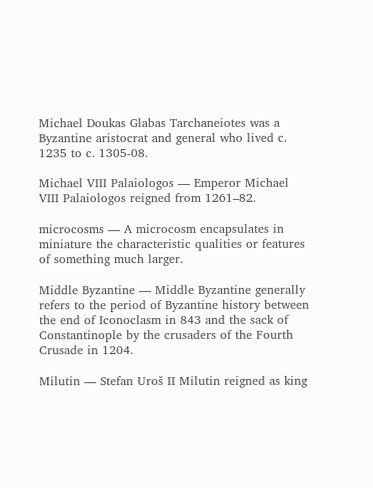Michael Doukas Glabas Tarchaneiotes was a Byzantine aristocrat and general who lived c. 1235 to c. 1305-08.

Michael VIII Palaiologos — Emperor Michael VIII Palaiologos reigned from 1261–82.

microcosms — A microcosm encapsulates in miniature the characteristic qualities or features of something much larger.

Middle Byzantine — Middle Byzantine generally refers to the period of Byzantine history between the end of Iconoclasm in 843 and the sack of Constantinople by the crusaders of the Fourth Crusade in 1204.

Milutin — Stefan Uroš II Milutin reigned as king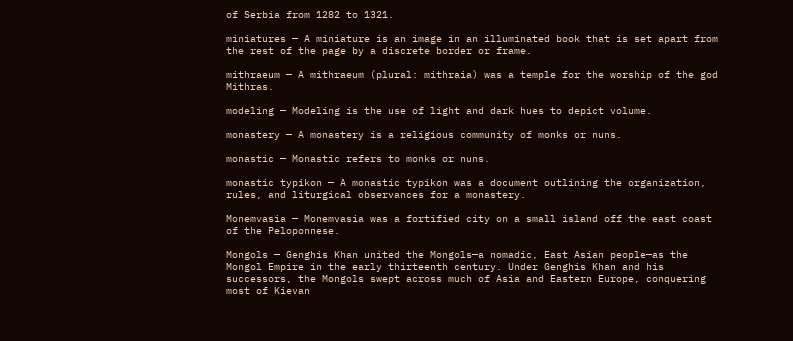of Serbia from 1282 to 1321.

miniatures — A miniature is an image in an illuminated book that is set apart from the rest of the page by a discrete border or frame.

mithraeum — A mithraeum (plural: mithraia) was a temple for the worship of the god Mithras.

modeling — Modeling is the use of light and dark hues to depict volume.

monastery — A monastery is a religious community of monks or nuns.

monastic — Monastic refers to monks or nuns.

monastic typikon — A monastic typikon was a document outlining the organization, rules, and liturgical observances for a monastery.

Monemvasia — Monemvasia was a fortified city on a small island off the east coast of the Peloponnese.

Mongols — Genghis Khan united the Mongols—a nomadic, East Asian people—as the Mongol Empire in the early thirteenth century. Under Genghis Khan and his successors, the Mongols swept across much of Asia and Eastern Europe, conquering most of Kievan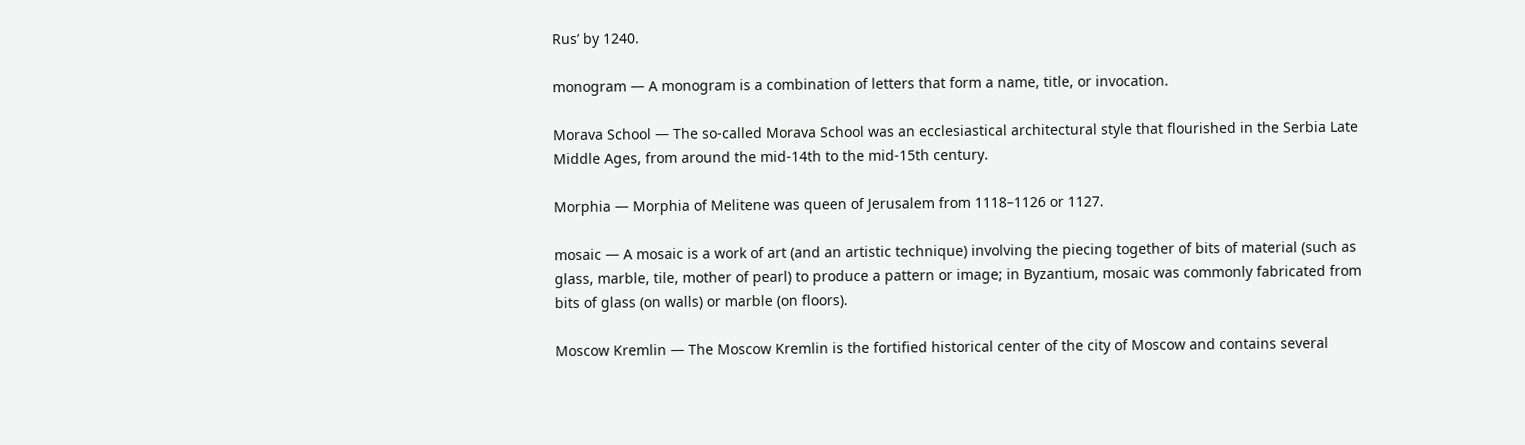Rus’ by 1240.

monogram — A monogram is a combination of letters that form a name, title, or invocation.

Morava School — The so-called Morava School was an ecclesiastical architectural style that flourished in the Serbia Late Middle Ages, from around the mid-14th to the mid-15th century.

Morphia — Morphia of Melitene was queen of Jerusalem from 1118–1126 or 1127.

mosaic — A mosaic is a work of art (and an artistic technique) involving the piecing together of bits of material (such as glass, marble, tile, mother of pearl) to produce a pattern or image; in Byzantium, mosaic was commonly fabricated from bits of glass (on walls) or marble (on floors).

Moscow Kremlin — The Moscow Kremlin is the fortified historical center of the city of Moscow and contains several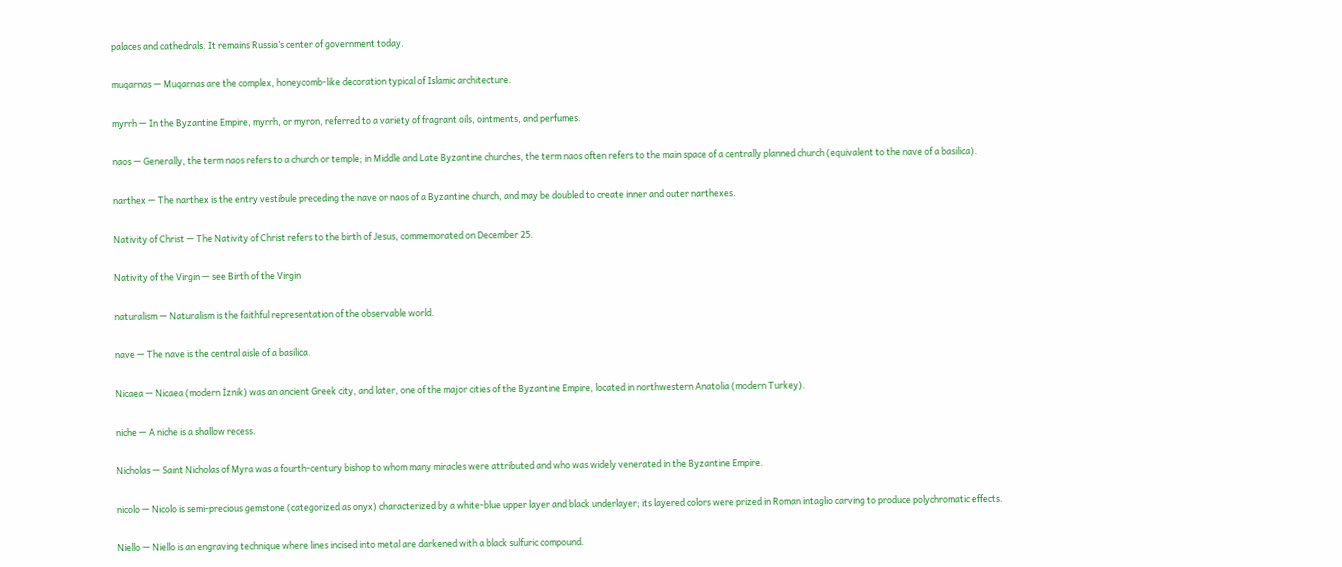palaces and cathedrals. It remains Russia’s center of government today.

muqarnas — Muqarnas are the complex, honeycomb-like decoration typical of Islamic architecture.

myrrh — In the Byzantine Empire, myrrh, or myron, referred to a variety of fragrant oils, ointments, and perfumes.

naos — Generally, the term naos refers to a church or temple; in Middle and Late Byzantine churches, the term naos often refers to the main space of a centrally planned church (equivalent to the nave of a basilica).

narthex — The narthex is the entry vestibule preceding the nave or naos of a Byzantine church, and may be doubled to create inner and outer narthexes.

Nativity of Christ — The Nativity of Christ refers to the birth of Jesus, commemorated on December 25.

Nativity of the Virgin — see Birth of the Virgin

naturalism — Naturalism is the faithful representation of the observable world.

nave — The nave is the central aisle of a basilica.

Nicaea — Nicaea (modern İznik) was an ancient Greek city, and later, one of the major cities of the Byzantine Empire, located in northwestern Anatolia (modern Turkey).

niche — A niche is a shallow recess.

Nicholas — Saint Nicholas of Myra was a fourth-century bishop to whom many miracles were attributed and who was widely venerated in the Byzantine Empire.

nicolo — Nicolo is semi-precious gemstone (categorized as onyx) characterized by a white-blue upper layer and black underlayer; its layered colors were prized in Roman intaglio carving to produce polychromatic effects.

Niello — Niello is an engraving technique where lines incised into metal are darkened with a black sulfuric compound.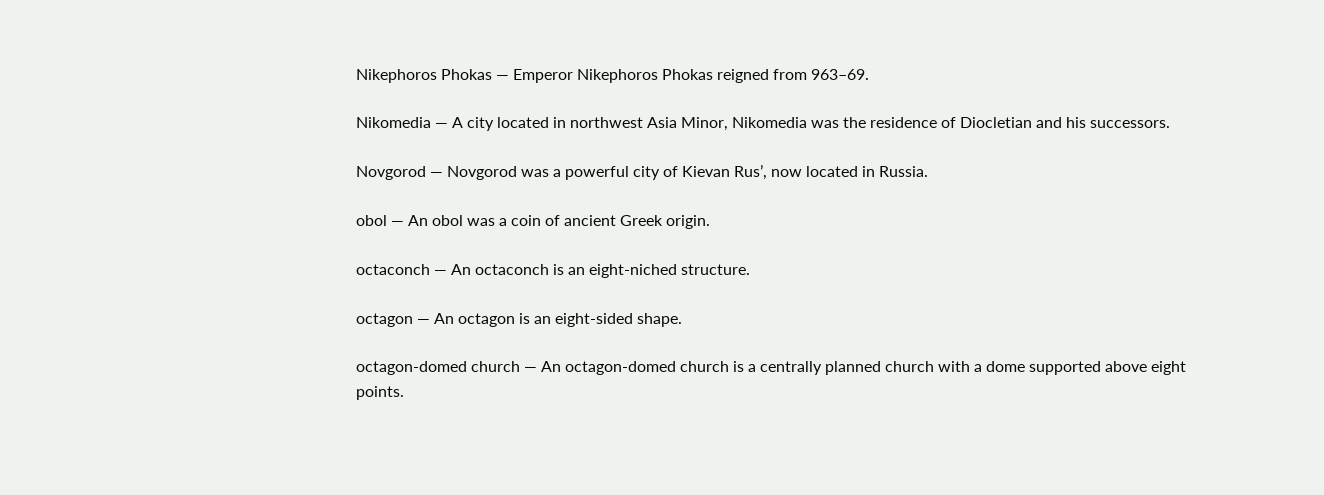Nikephoros Phokas — Emperor Nikephoros Phokas reigned from 963–69.

Nikomedia — A city located in northwest Asia Minor, Nikomedia was the residence of Diocletian and his successors.

Novgorod — Novgorod was a powerful city of Kievan Rus’, now located in Russia.

obol — An obol was a coin of ancient Greek origin.

octaconch — An octaconch is an eight-niched structure.

octagon — An octagon is an eight-sided shape.

octagon-domed church — An octagon-domed church is a centrally planned church with a dome supported above eight points.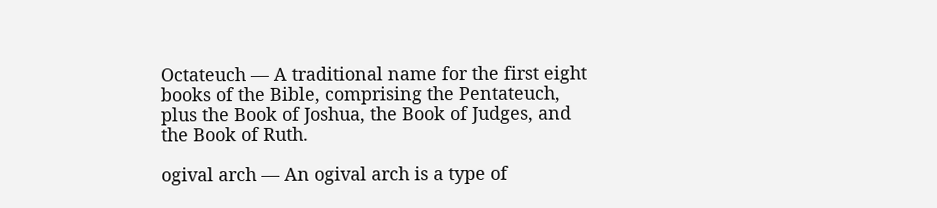Octateuch — A traditional name for the first eight books of the Bible, comprising the Pentateuch, plus the Book of Joshua, the Book of Judges, and the Book of Ruth.

ogival arch — An ogival arch is a type of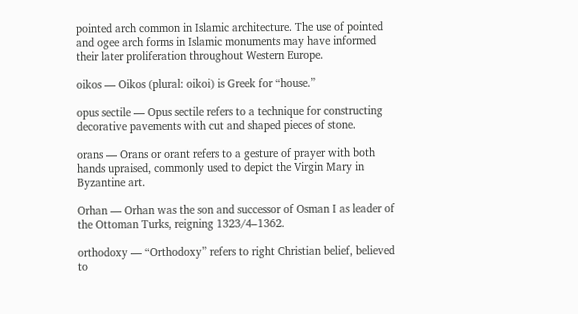pointed arch common in Islamic architecture. The use of pointed and ogee arch forms in Islamic monuments may have informed their later proliferation throughout Western Europe.

oikos — Oikos (plural: oikoi) is Greek for “house.”

opus sectile — Opus sectile refers to a technique for constructing decorative pavements with cut and shaped pieces of stone.

orans — Orans or orant refers to a gesture of prayer with both hands upraised, commonly used to depict the Virgin Mary in Byzantine art.

Orhan — Orhan was the son and successor of Osman I as leader of the Ottoman Turks, reigning 1323/4–1362.

orthodoxy — “Orthodoxy” refers to right Christian belief, believed to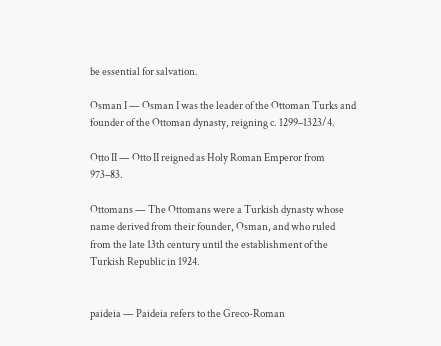be essential for salvation.

Osman I — Osman I was the leader of the Ottoman Turks and founder of the Ottoman dynasty, reigning c. 1299–1323/4.

Otto II — Otto II reigned as Holy Roman Emperor from 973–83.

Ottomans — The Ottomans were a Turkish dynasty whose name derived from their founder, Osman, and who ruled from the late 13th century until the establishment of the Turkish Republic in 1924.


paideia — Paideia refers to the Greco-Roman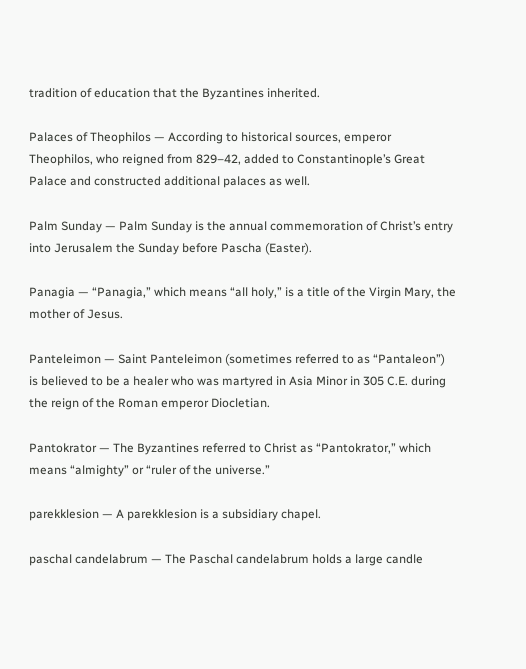tradition of education that the Byzantines inherited.

Palaces of Theophilos — According to historical sources, emperor Theophilos, who reigned from 829–42, added to Constantinople’s Great Palace and constructed additional palaces as well.

Palm Sunday — Palm Sunday is the annual commemoration of Christ’s entry into Jerusalem the Sunday before Pascha (Easter).

Panagia — “Panagia,” which means “all holy,” is a title of the Virgin Mary, the mother of Jesus.

Panteleimon — Saint Panteleimon (sometimes referred to as “Pantaleon”) is believed to be a healer who was martyred in Asia Minor in 305 C.E. during the reign of the Roman emperor Diocletian.

Pantokrator — The Byzantines referred to Christ as “Pantokrator,” which means “almighty” or “ruler of the universe.”

parekklesion — A parekklesion is a subsidiary chapel.

paschal candelabrum — The Paschal candelabrum holds a large candle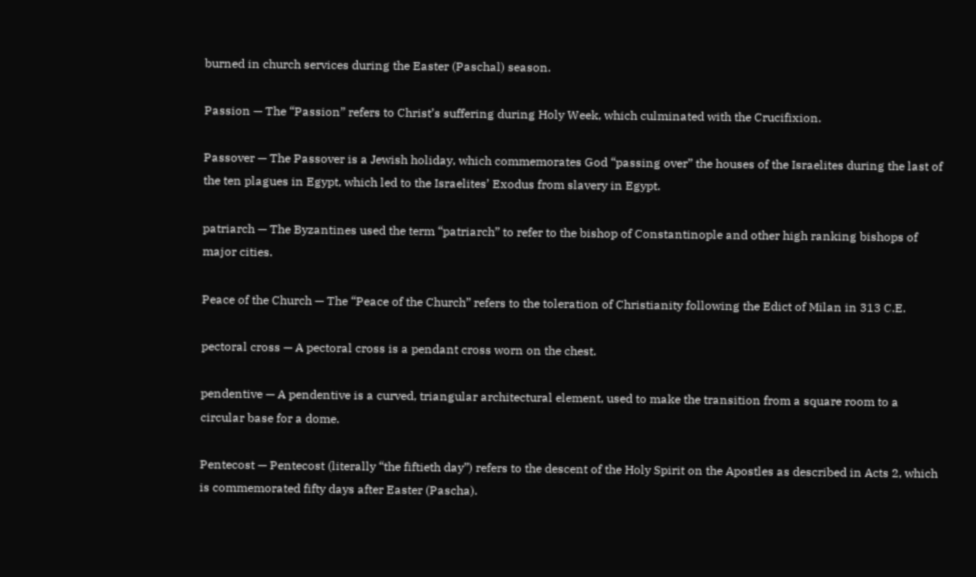burned in church services during the Easter (Paschal) season.

Passion — The “Passion” refers to Christ’s suffering during Holy Week, which culminated with the Crucifixion.

Passover — The Passover is a Jewish holiday, which commemorates God “passing over” the houses of the Israelites during the last of the ten plagues in Egypt, which led to the Israelites’ Exodus from slavery in Egypt.

patriarch — The Byzantines used the term “patriarch” to refer to the bishop of Constantinople and other high ranking bishops of major cities.

Peace of the Church — The “Peace of the Church” refers to the toleration of Christianity following the Edict of Milan in 313 C.E.

pectoral cross — A pectoral cross is a pendant cross worn on the chest.

pendentive — A pendentive is a curved, triangular architectural element, used to make the transition from a square room to a circular base for a dome.

Pentecost — Pentecost (literally “the fiftieth day”) refers to the descent of the Holy Spirit on the Apostles as described in Acts 2, which is commemorated fifty days after Easter (Pascha).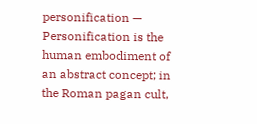personification — Personification is the human embodiment of an abstract concept; in the Roman pagan cult,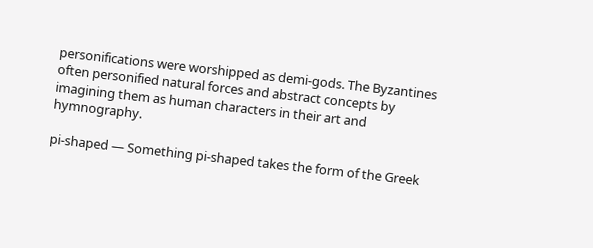personifications were worshipped as demi-gods. The Byzantines often personified natural forces and abstract concepts by imagining them as human characters in their art and hymnography.

pi-shaped — Something pi-shaped takes the form of the Greek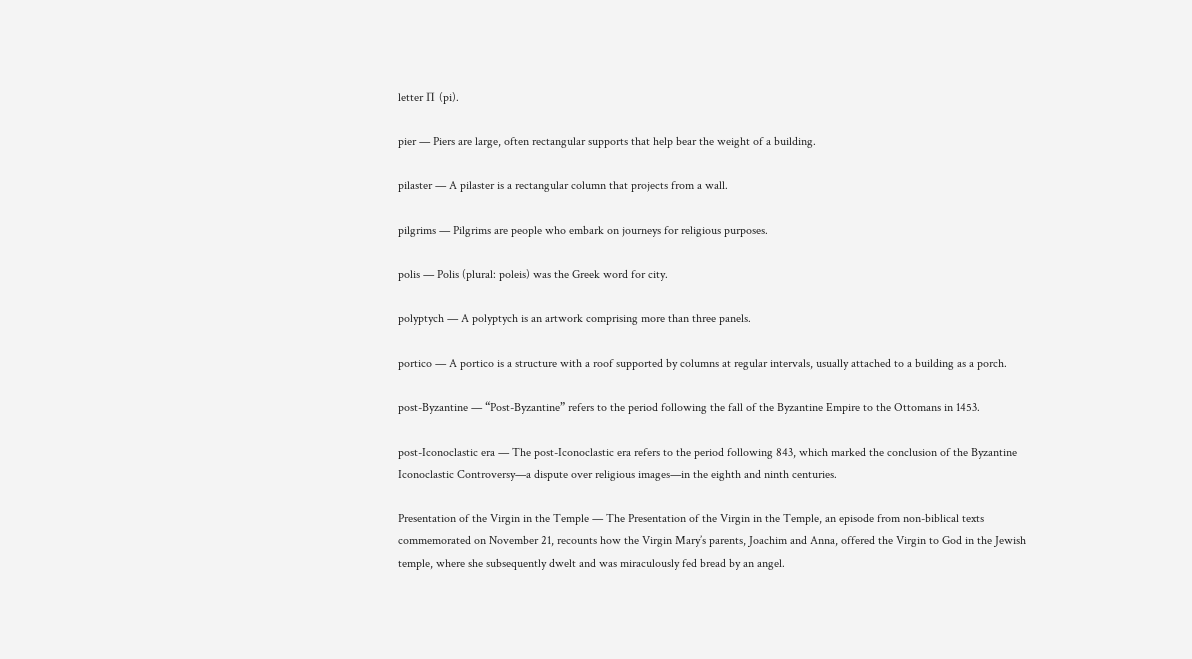letter Π (pi).

pier — Piers are large, often rectangular supports that help bear the weight of a building.

pilaster — A pilaster is a rectangular column that projects from a wall.

pilgrims — Pilgrims are people who embark on journeys for religious purposes.

polis — Polis (plural: poleis) was the Greek word for city.

polyptych — A polyptych is an artwork comprising more than three panels.

portico — A portico is a structure with a roof supported by columns at regular intervals, usually attached to a building as a porch.

post-Byzantine — “Post-Byzantine” refers to the period following the fall of the Byzantine Empire to the Ottomans in 1453.

post-Iconoclastic era — The post-Iconoclastic era refers to the period following 843, which marked the conclusion of the Byzantine Iconoclastic Controversy—a dispute over religious images—in the eighth and ninth centuries.

Presentation of the Virgin in the Temple — The Presentation of the Virgin in the Temple, an episode from non-biblical texts commemorated on November 21, recounts how the Virgin Mary’s parents, Joachim and Anna, offered the Virgin to God in the Jewish temple, where she subsequently dwelt and was miraculously fed bread by an angel.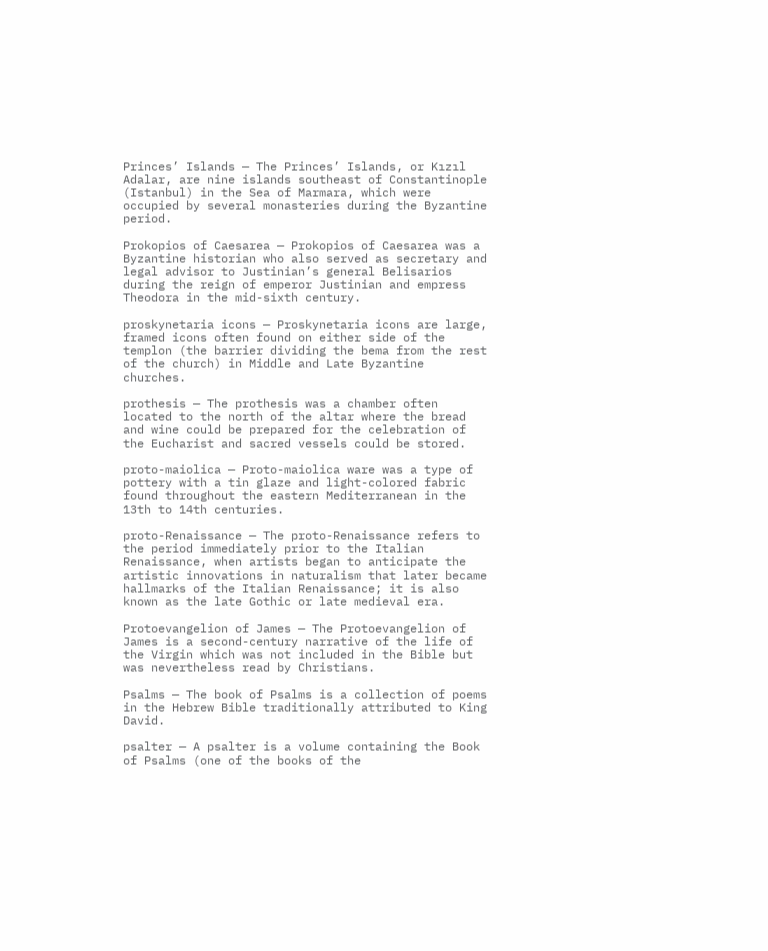Princes’ Islands — The Princes’ Islands, or Kızıl Adalar, are nine islands southeast of Constantinople (Istanbul) in the Sea of Marmara, which were occupied by several monasteries during the Byzantine period.

Prokopios of Caesarea — Prokopios of Caesarea was a Byzantine historian who also served as secretary and legal advisor to Justinian’s general Belisarios during the reign of emperor Justinian and empress Theodora in the mid-sixth century.

proskynetaria icons — Proskynetaria icons are large, framed icons often found on either side of the templon (the barrier dividing the bema from the rest of the church) in Middle and Late Byzantine churches.

prothesis — The prothesis was a chamber often located to the north of the altar where the bread and wine could be prepared for the celebration of the Eucharist and sacred vessels could be stored.

proto-maiolica — Proto-maiolica ware was a type of pottery with a tin glaze and light-colored fabric found throughout the eastern Mediterranean in the 13th to 14th centuries.

proto-Renaissance — The proto-Renaissance refers to the period immediately prior to the Italian Renaissance, when artists began to anticipate the artistic innovations in naturalism that later became hallmarks of the Italian Renaissance; it is also known as the late Gothic or late medieval era.

Protoevangelion of James — The Protoevangelion of James is a second-century narrative of the life of the Virgin which was not included in the Bible but was nevertheless read by Christians.

Psalms — The book of Psalms is a collection of poems in the Hebrew Bible traditionally attributed to King David.

psalter — A psalter is a volume containing the Book of Psalms (one of the books of the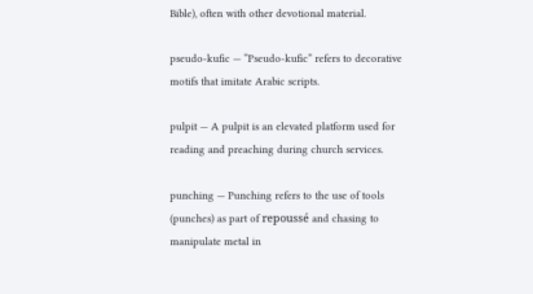Bible), often with other devotional material.

pseudo-kufic — “Pseudo-kufic” refers to decorative motifs that imitate Arabic scripts.

pulpit — A pulpit is an elevated platform used for reading and preaching during church services.

punching — Punching refers to the use of tools (punches) as part of repoussé and chasing to manipulate metal in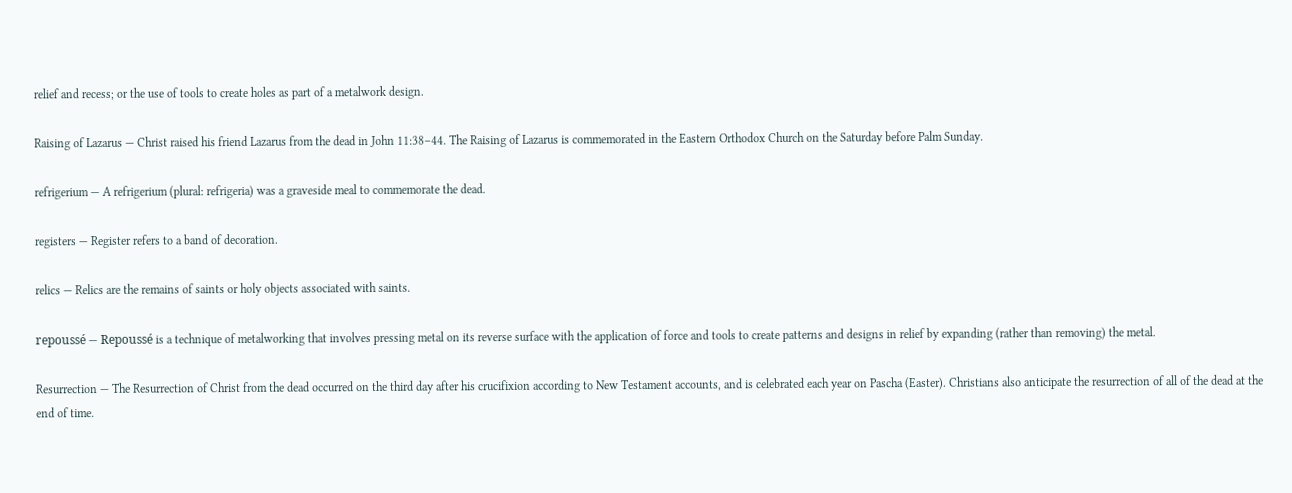relief and recess; or the use of tools to create holes as part of a metalwork design.

Raising of Lazarus — Christ raised his friend Lazarus from the dead in John 11:38–44. The Raising of Lazarus is commemorated in the Eastern Orthodox Church on the Saturday before Palm Sunday.

refrigerium — A refrigerium (plural: refrigeria) was a graveside meal to commemorate the dead.

registers — Register refers to a band of decoration.

relics — Relics are the remains of saints or holy objects associated with saints.

repoussé — Repoussé is a technique of metalworking that involves pressing metal on its reverse surface with the application of force and tools to create patterns and designs in relief by expanding (rather than removing) the metal.

Resurrection — The Resurrection of Christ from the dead occurred on the third day after his crucifixion according to New Testament accounts, and is celebrated each year on Pascha (Easter). Christians also anticipate the resurrection of all of the dead at the end of time.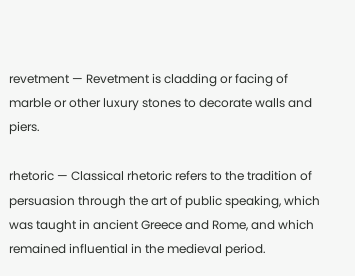revetment — Revetment is cladding or facing of marble or other luxury stones to decorate walls and piers.

rhetoric — Classical rhetoric refers to the tradition of persuasion through the art of public speaking, which was taught in ancient Greece and Rome, and which remained influential in the medieval period.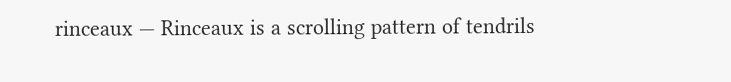rinceaux — Rinceaux is a scrolling pattern of tendrils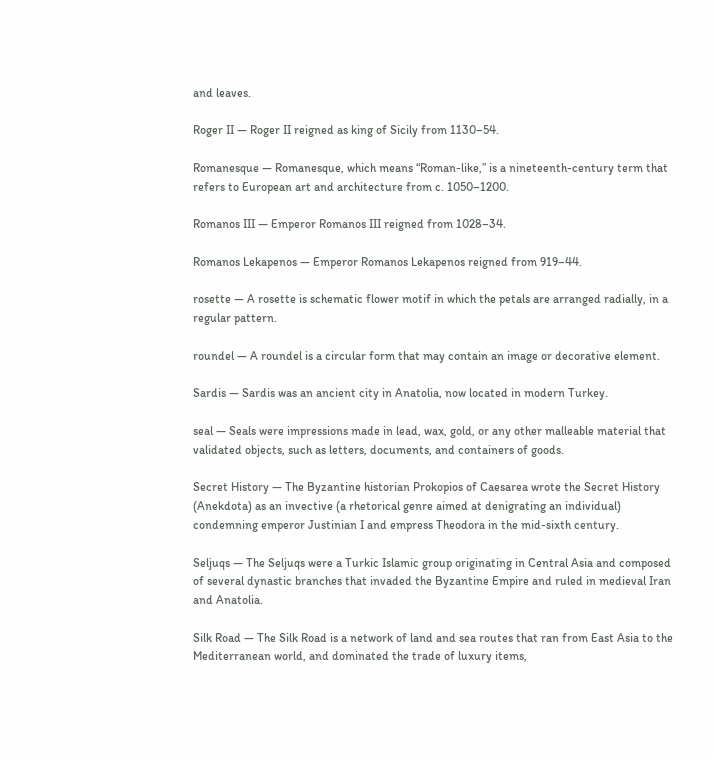and leaves.

Roger II — Roger II reigned as king of Sicily from 1130–54.

Romanesque — Romanesque, which means “Roman-like,” is a nineteenth-century term that refers to European art and architecture from c. 1050–1200.

Romanos III — Emperor Romanos III reigned from 1028–34.

Romanos Lekapenos — Emperor Romanos Lekapenos reigned from 919–44.

rosette — A rosette is schematic flower motif in which the petals are arranged radially, in a regular pattern.

roundel — A roundel is a circular form that may contain an image or decorative element.

Sardis — Sardis was an ancient city in Anatolia, now located in modern Turkey.

seal — Seals were impressions made in lead, wax, gold, or any other malleable material that validated objects, such as letters, documents, and containers of goods.

Secret History — The Byzantine historian Prokopios of Caesarea wrote the Secret History (Anekdota) as an invective (a rhetorical genre aimed at denigrating an individual) condemning emperor Justinian I and empress Theodora in the mid-sixth century.

Seljuqs — The Seljuqs were a Turkic Islamic group originating in Central Asia and composed of several dynastic branches that invaded the Byzantine Empire and ruled in medieval Iran and Anatolia.

Silk Road — The Silk Road is a network of land and sea routes that ran from East Asia to the Mediterranean world, and dominated the trade of luxury items,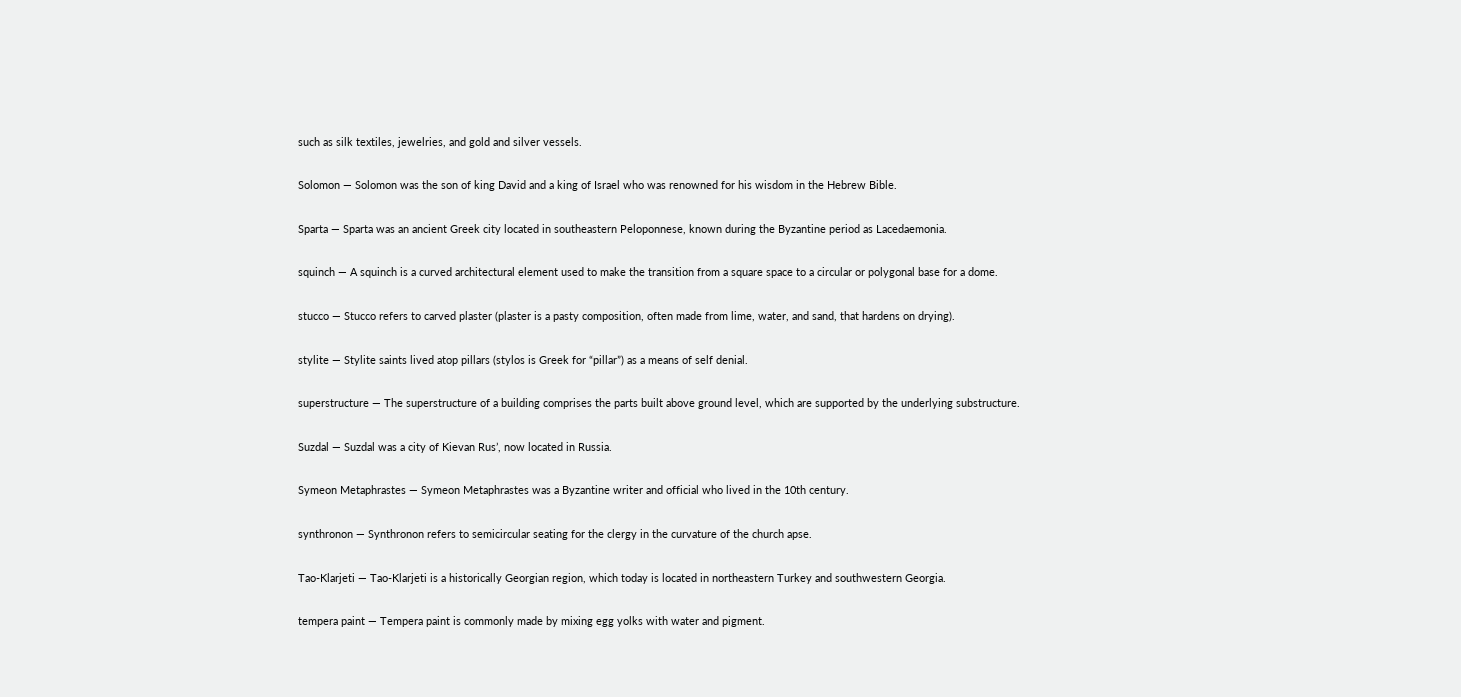such as silk textiles, jewelries, and gold and silver vessels.

Solomon — Solomon was the son of king David and a king of Israel who was renowned for his wisdom in the Hebrew Bible.

Sparta — Sparta was an ancient Greek city located in southeastern Peloponnese, known during the Byzantine period as Lacedaemonia.

squinch — A squinch is a curved architectural element used to make the transition from a square space to a circular or polygonal base for a dome.

stucco — Stucco refers to carved plaster (plaster is a pasty composition, often made from lime, water, and sand, that hardens on drying).

stylite — Stylite saints lived atop pillars (stylos is Greek for “pillar”) as a means of self denial.

superstructure — The superstructure of a building comprises the parts built above ground level, which are supported by the underlying substructure.

Suzdal — Suzdal was a city of Kievan Rus’, now located in Russia.

Symeon Metaphrastes — Symeon Metaphrastes was a Byzantine writer and official who lived in the 10th century.

synthronon — Synthronon refers to semicircular seating for the clergy in the curvature of the church apse.

Tao-Klarjeti — Tao-Klarjeti is a historically Georgian region, which today is located in northeastern Turkey and southwestern Georgia.

tempera paint — Tempera paint is commonly made by mixing egg yolks with water and pigment.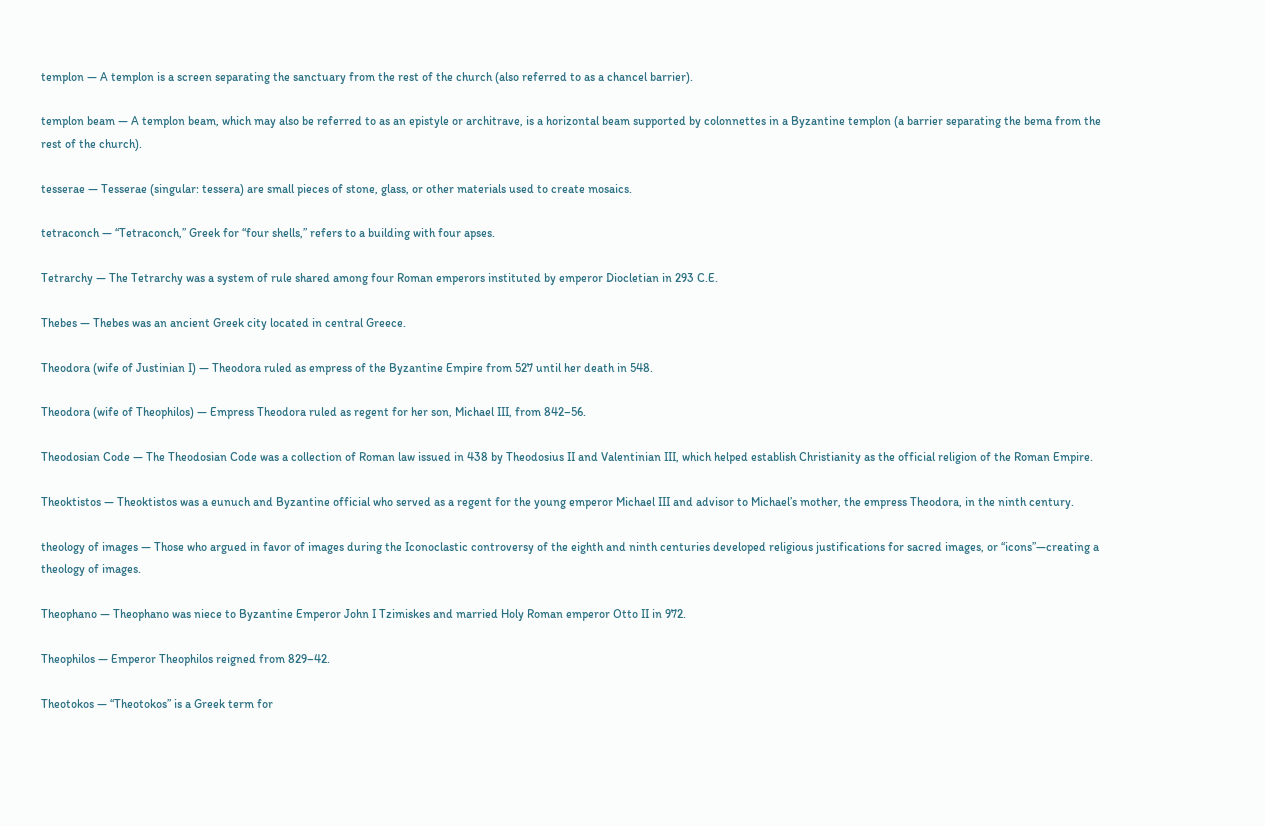templon — A templon is a screen separating the sanctuary from the rest of the church (also referred to as a chancel barrier).

templon beam — A templon beam, which may also be referred to as an epistyle or architrave, is a horizontal beam supported by colonnettes in a Byzantine templon (a barrier separating the bema from the rest of the church).

tesserae — Tesserae (singular: tessera) are small pieces of stone, glass, or other materials used to create mosaics.

tetraconch — “Tetraconch,” Greek for “four shells,” refers to a building with four apses.

Tetrarchy — The Tetrarchy was a system of rule shared among four Roman emperors instituted by emperor Diocletian in 293 C.E.

Thebes — Thebes was an ancient Greek city located in central Greece.

Theodora (wife of Justinian I) — Theodora ruled as empress of the Byzantine Empire from 527 until her death in 548.

Theodora (wife of Theophilos) — Empress Theodora ruled as regent for her son, Michael III, from 842–56.

Theodosian Code — The Theodosian Code was a collection of Roman law issued in 438 by Theodosius II and Valentinian III, which helped establish Christianity as the official religion of the Roman Empire.

Theoktistos — Theoktistos was a eunuch and Byzantine official who served as a regent for the young emperor Michael III and advisor to Michael’s mother, the empress Theodora, in the ninth century.

theology of images — Those who argued in favor of images during the Iconoclastic controversy of the eighth and ninth centuries developed religious justifications for sacred images, or “icons”—creating a theology of images.

Theophano — Theophano was niece to Byzantine Emperor John I Tzimiskes and married Holy Roman emperor Otto II in 972.

Theophilos — Emperor Theophilos reigned from 829–42.

Theotokos — “Theotokos” is a Greek term for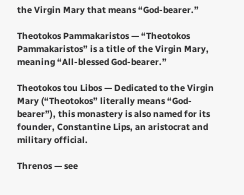the Virgin Mary that means “God-bearer.”

Theotokos Pammakaristos — “Theotokos Pammakaristos” is a title of the Virgin Mary, meaning “All-blessed God-bearer.”

Theotokos tou Libos — Dedicated to the Virgin Mary (“Theotokos” literally means “God-bearer”), this monastery is also named for its founder, Constantine Lips, an aristocrat and military official.

Threnos — see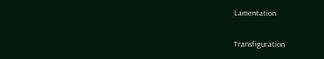Lamentation

Transfiguration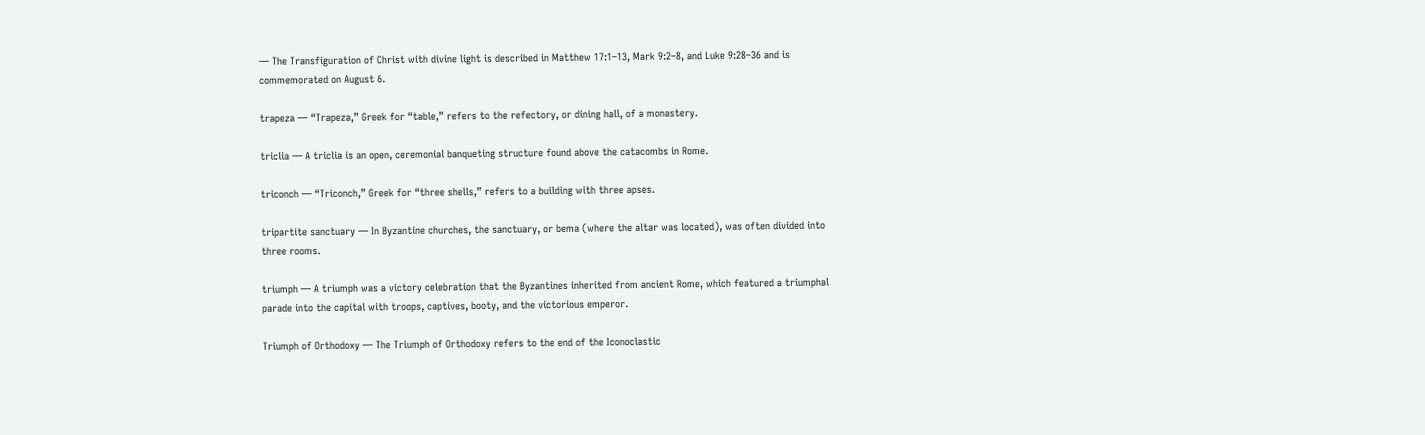— The Transfiguration of Christ with divine light is described in Matthew 17:1–13, Mark 9:2–8, and Luke 9:28–36 and is commemorated on August 6.

trapeza — “Trapeza,” Greek for “table,” refers to the refectory, or dining hall, of a monastery.

triclia — A triclia is an open, ceremonial banqueting structure found above the catacombs in Rome.

triconch — “Triconch,” Greek for “three shells,” refers to a building with three apses.

tripartite sanctuary — In Byzantine churches, the sanctuary, or bema (where the altar was located), was often divided into three rooms.

triumph — A triumph was a victory celebration that the Byzantines inherited from ancient Rome, which featured a triumphal parade into the capital with troops, captives, booty, and the victorious emperor.

Triumph of Orthodoxy — The Triumph of Orthodoxy refers to the end of the Iconoclastic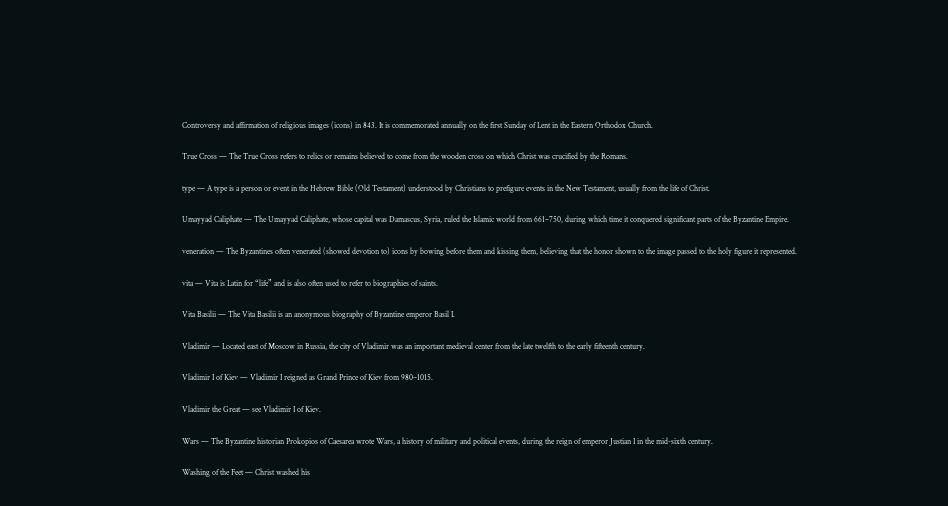Controversy and affirmation of religious images (icons) in 843. It is commemorated annually on the first Sunday of Lent in the Eastern Orthodox Church.

True Cross — The True Cross refers to relics or remains believed to come from the wooden cross on which Christ was crucified by the Romans.

type — A type is a person or event in the Hebrew Bible (Old Testament) understood by Christians to prefigure events in the New Testament, usually from the life of Christ.

Umayyad Caliphate — The Umayyad Caliphate, whose capital was Damascus, Syria, ruled the Islamic world from 661–750, during which time it conquered significant parts of the Byzantine Empire.

veneration — The Byzantines often venerated (showed devotion to) icons by bowing before them and kissing them, believing that the honor shown to the image passed to the holy figure it represented.

vita — Vita is Latin for “life” and is also often used to refer to biographies of saints.

Vita Basilii — The Vita Basilii is an anonymous biography of Byzantine emperor Basil I.

Vladimir — Located east of Moscow in Russia, the city of Vladimir was an important medieval center from the late twelfth to the early fifteenth century.

Vladimir I of Kiev — Vladimir I reigned as Grand Prince of Kiev from 980–1015.

Vladimir the Great — see Vladimir I of Kiev.

Wars — The Byzantine historian Prokopios of Caesarea wrote Wars, a history of military and political events, during the reign of emperor Justian I in the mid-sixth century.

Washing of the Feet — Christ washed his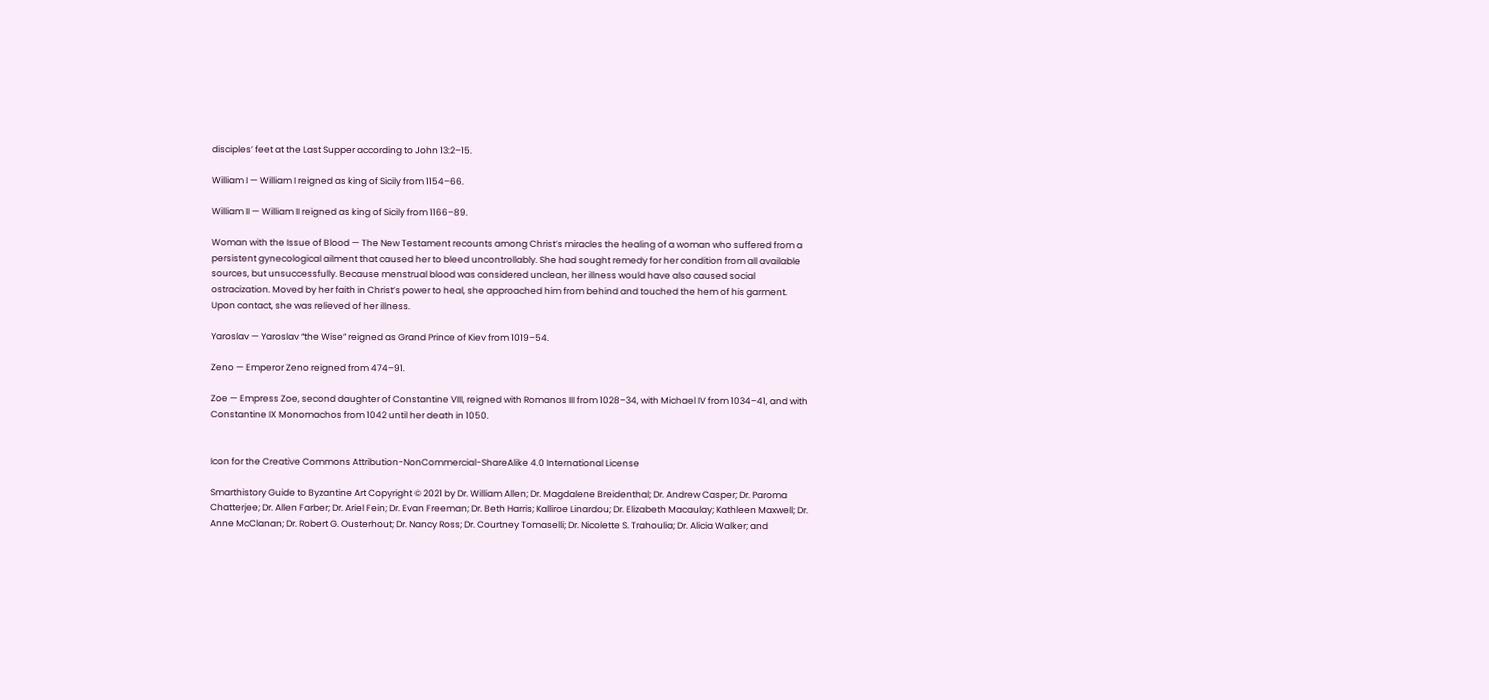disciples’ feet at the Last Supper according to John 13:2–15.

William I — William I reigned as king of Sicily from 1154–66.

William II — William II reigned as king of Sicily from 1166–89.

Woman with the Issue of Blood — The New Testament recounts among Christ’s miracles the healing of a woman who suffered from a persistent gynecological ailment that caused her to bleed uncontrollably. She had sought remedy for her condition from all available sources, but unsuccessfully. Because menstrual blood was considered unclean, her illness would have also caused social ostracization. Moved by her faith in Christ’s power to heal, she approached him from behind and touched the hem of his garment. Upon contact, she was relieved of her illness.

Yaroslav — Yaroslav “the Wise” reigned as Grand Prince of Kiev from 1019–54.

Zeno — Emperor Zeno reigned from 474–91.

Zoe — Empress Zoe, second daughter of Constantine VIII, reigned with Romanos III from 1028–34, with Michael IV from 1034–41, and with Constantine IX Monomachos from 1042 until her death in 1050.


Icon for the Creative Commons Attribution-NonCommercial-ShareAlike 4.0 International License

Smarthistory Guide to Byzantine Art Copyright © 2021 by Dr. William Allen; Dr. Magdalene Breidenthal; Dr. Andrew Casper; Dr. Paroma Chatterjee; Dr. Allen Farber; Dr. Ariel Fein; Dr. Evan Freeman; Dr. Beth Harris; Kalliroe Linardou; Dr. Elizabeth Macaulay; Kathleen Maxwell; Dr. Anne McClanan; Dr. Robert G. Ousterhout; Dr. Nancy Ross; Dr. Courtney Tomaselli; Dr. Nicolette S. Trahoulia; Dr. Alicia Walker; and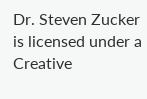Dr. Steven Zucker is licensed under a Creative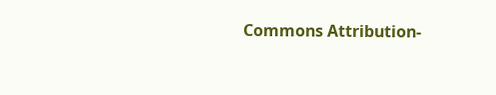Commons Attribution-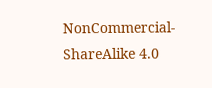NonCommercial-ShareAlike 4.0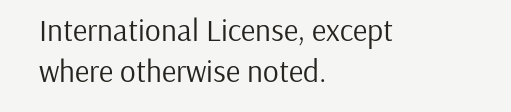International License, except where otherwise noted.